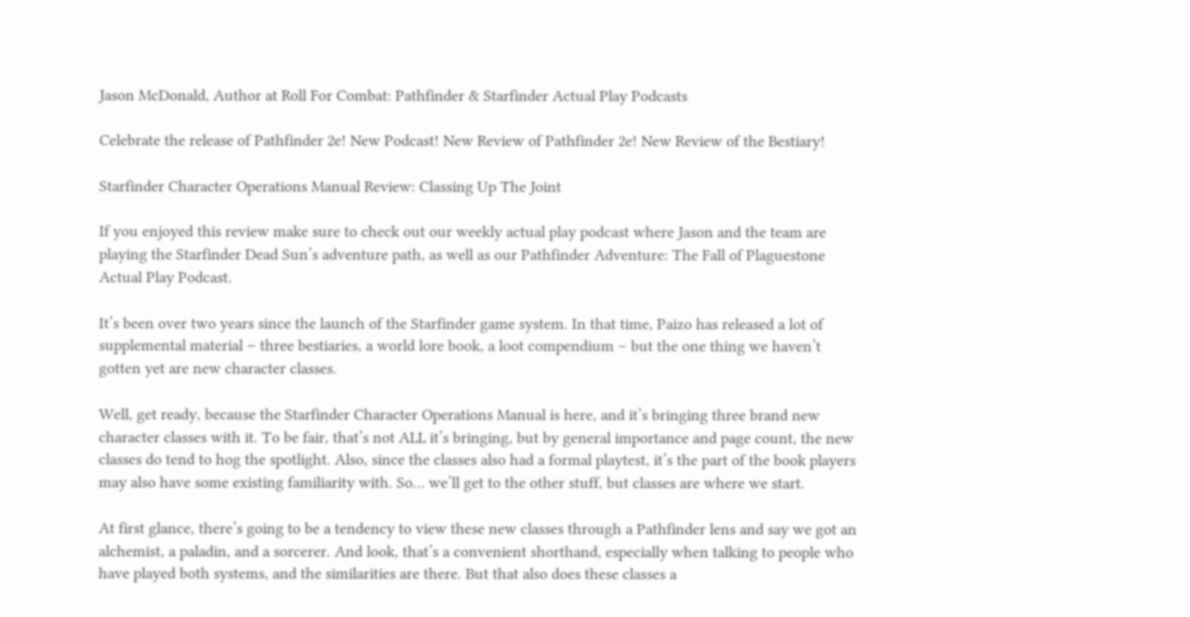Jason McDonald, Author at Roll For Combat: Pathfinder & Starfinder Actual Play Podcasts

Celebrate the release of Pathfinder 2e! New Podcast! New Review of Pathfinder 2e! New Review of the Bestiary!

Starfinder Character Operations Manual Review: Classing Up The Joint

If you enjoyed this review make sure to check out our weekly actual play podcast where Jason and the team are playing the Starfinder Dead Sun’s adventure path, as well as our Pathfinder Adventure: The Fall of Plaguestone Actual Play Podcast.

It’s been over two years since the launch of the Starfinder game system. In that time, Paizo has released a lot of supplemental material – three bestiaries, a world lore book, a loot compendium – but the one thing we haven’t gotten yet are new character classes.

Well, get ready, because the Starfinder Character Operations Manual is here, and it’s bringing three brand new character classes with it. To be fair, that’s not ALL it’s bringing, but by general importance and page count, the new classes do tend to hog the spotlight. Also, since the classes also had a formal playtest, it’s the part of the book players may also have some existing familiarity with. So… we’ll get to the other stuff, but classes are where we start.

At first glance, there’s going to be a tendency to view these new classes through a Pathfinder lens and say we got an alchemist, a paladin, and a sorcerer. And look, that’s a convenient shorthand, especially when talking to people who have played both systems, and the similarities are there. But that also does these classes a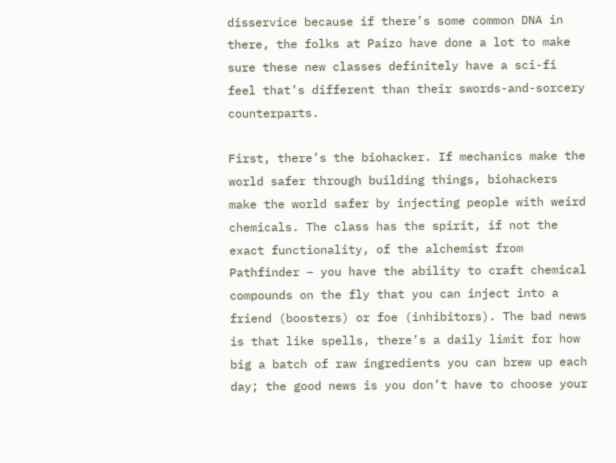disservice because if there’s some common DNA in there, the folks at Paizo have done a lot to make sure these new classes definitely have a sci-fi feel that’s different than their swords-and-sorcery counterparts.

First, there’s the biohacker. If mechanics make the world safer through building things, biohackers make the world safer by injecting people with weird chemicals. The class has the spirit, if not the exact functionality, of the alchemist from Pathfinder – you have the ability to craft chemical compounds on the fly that you can inject into a friend (boosters) or foe (inhibitors). The bad news is that like spells, there’s a daily limit for how big a batch of raw ingredients you can brew up each day; the good news is you don’t have to choose your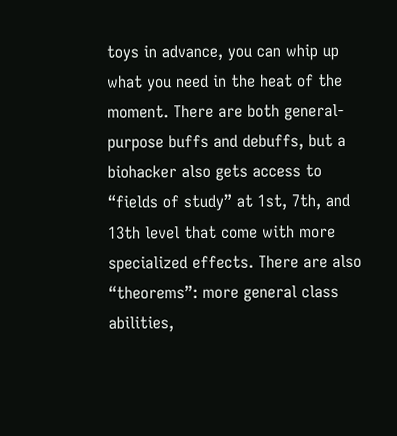toys in advance, you can whip up what you need in the heat of the moment. There are both general-purpose buffs and debuffs, but a biohacker also gets access to “fields of study” at 1st, 7th, and 13th level that come with more specialized effects. There are also “theorems”: more general class abilities,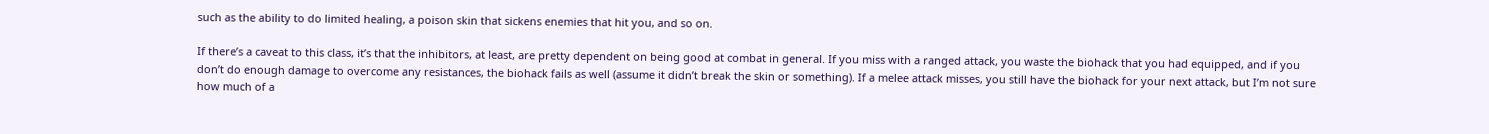such as the ability to do limited healing, a poison skin that sickens enemies that hit you, and so on.

If there’s a caveat to this class, it’s that the inhibitors, at least, are pretty dependent on being good at combat in general. If you miss with a ranged attack, you waste the biohack that you had equipped, and if you don’t do enough damage to overcome any resistances, the biohack fails as well (assume it didn’t break the skin or something). If a melee attack misses, you still have the biohack for your next attack, but I’m not sure how much of a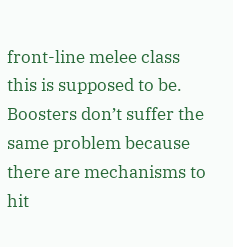front-line melee class this is supposed to be. Boosters don’t suffer the same problem because there are mechanisms to hit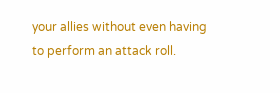your allies without even having to perform an attack roll.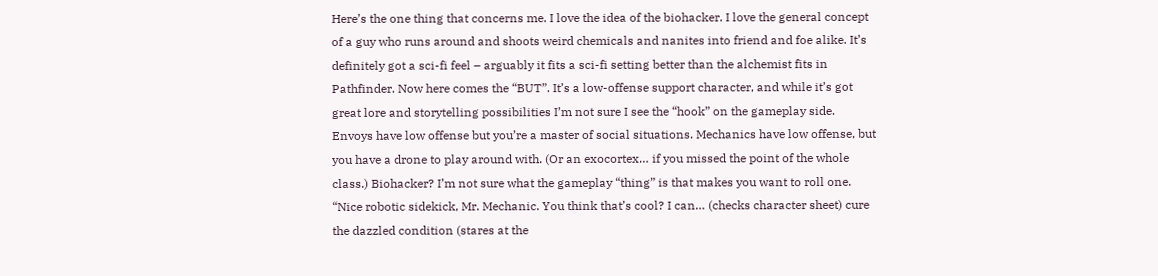Here’s the one thing that concerns me. I love the idea of the biohacker. I love the general concept of a guy who runs around and shoots weird chemicals and nanites into friend and foe alike. It’s definitely got a sci-fi feel – arguably it fits a sci-fi setting better than the alchemist fits in Pathfinder. Now here comes the “BUT”. It’s a low-offense support character, and while it’s got great lore and storytelling possibilities I’m not sure I see the “hook” on the gameplay side. Envoys have low offense but you’re a master of social situations. Mechanics have low offense, but you have a drone to play around with. (Or an exocortex… if you missed the point of the whole class.) Biohacker? I’m not sure what the gameplay “thing” is that makes you want to roll one. “Nice robotic sidekick, Mr. Mechanic. You think that’s cool? I can… (checks character sheet) cure the dazzled condition (stares at the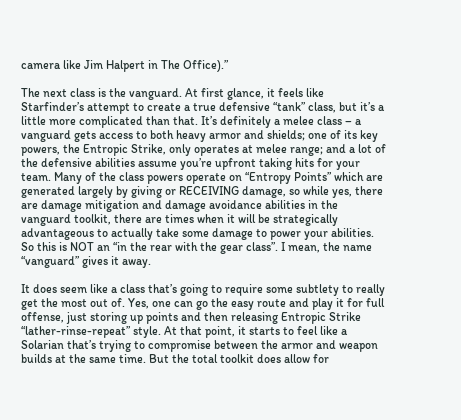camera like Jim Halpert in The Office).”

The next class is the vanguard. At first glance, it feels like Starfinder’s attempt to create a true defensive “tank” class, but it’s a little more complicated than that. It’s definitely a melee class – a vanguard gets access to both heavy armor and shields; one of its key powers, the Entropic Strike, only operates at melee range; and a lot of the defensive abilities assume you’re upfront taking hits for your team. Many of the class powers operate on “Entropy Points” which are generated largely by giving or RECEIVING damage, so while yes, there are damage mitigation and damage avoidance abilities in the vanguard toolkit, there are times when it will be strategically advantageous to actually take some damage to power your abilities. So this is NOT an “in the rear with the gear class”. I mean, the name “vanguard” gives it away.

It does seem like a class that’s going to require some subtlety to really get the most out of. Yes, one can go the easy route and play it for full offense, just storing up points and then releasing Entropic Strike “lather-rinse-repeat” style. At that point, it starts to feel like a Solarian that’s trying to compromise between the armor and weapon builds at the same time. But the total toolkit does allow for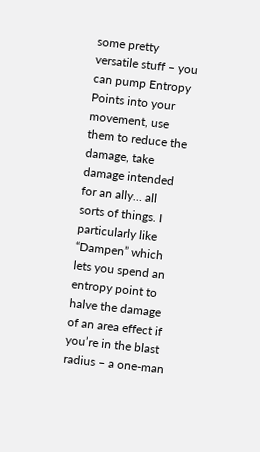some pretty versatile stuff – you can pump Entropy Points into your movement, use them to reduce the damage, take damage intended for an ally… all sorts of things. I particularly like “Dampen” which lets you spend an entropy point to halve the damage of an area effect if you’re in the blast radius – a one-man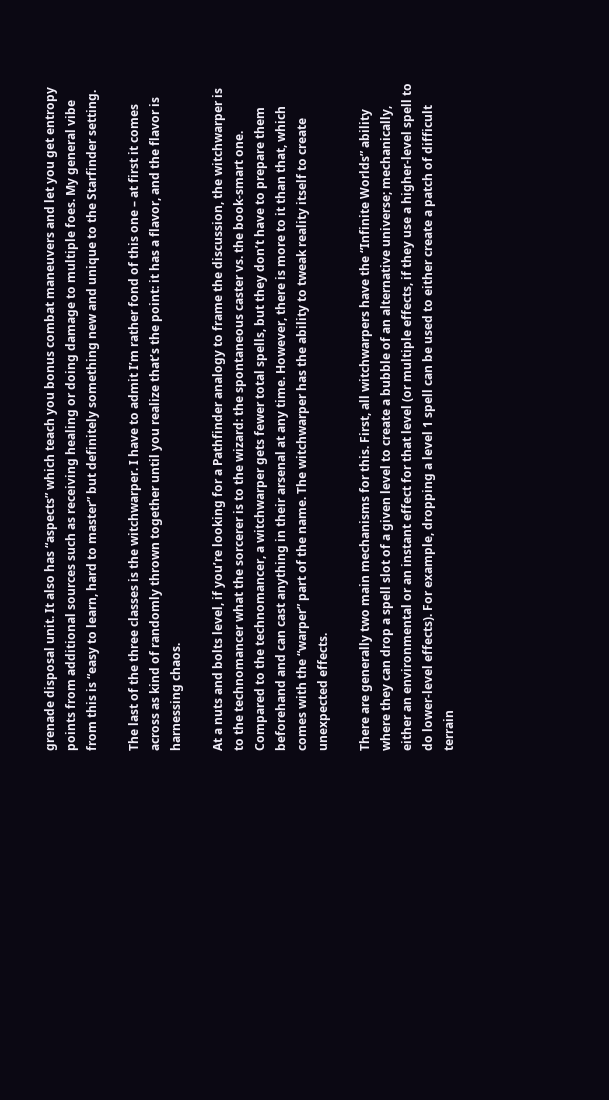grenade disposal unit. It also has “aspects” which teach you bonus combat maneuvers and let you get entropy points from additional sources such as receiving healing or doing damage to multiple foes. My general vibe from this is “easy to learn, hard to master” but definitely something new and unique to the Starfinder setting.

The last of the three classes is the witchwarper. I have to admit I’m rather fond of this one – at first it comes across as kind of randomly thrown together until you realize that’s the point: it has a flavor, and the flavor is harnessing chaos.

At a nuts and bolts level, if you’re looking for a Pathfinder analogy to frame the discussion, the witchwarper is to the technomancer what the sorcerer is to the wizard: the spontaneous caster vs. the book-smart one. Compared to the technomancer, a witchwarper gets fewer total spells, but they don’t have to prepare them beforehand and can cast anything in their arsenal at any time. However, there is more to it than that, which comes with the “warper” part of the name. The witchwarper has the ability to tweak reality itself to create unexpected effects.

There are generally two main mechanisms for this. First, all witchwarpers have the “Infinite Worlds” ability where they can drop a spell slot of a given level to create a bubble of an alternative universe; mechanically, either an environmental or an instant effect for that level (or multiple effects, if they use a higher-level spell to do lower-level effects). For example, dropping a level 1 spell can be used to either create a patch of difficult terrain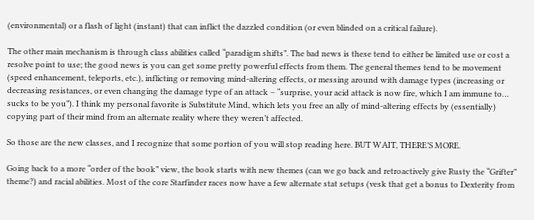(environmental) or a flash of light (instant) that can inflict the dazzled condition (or even blinded on a critical failure).

The other main mechanism is through class abilities called “paradigm shifts”. The bad news is these tend to either be limited use or cost a resolve point to use; the good news is you can get some pretty powerful effects from them. The general themes tend to be movement (speed enhancement, teleports, etc.), inflicting or removing mind-altering effects, or messing around with damage types (increasing or decreasing resistances, or even changing the damage type of an attack – “surprise, your acid attack is now fire, which I am immune to… sucks to be you”). I think my personal favorite is Substitute Mind, which lets you free an ally of mind-altering effects by (essentially) copying part of their mind from an alternate reality where they weren’t affected.

So those are the new classes, and I recognize that some portion of you will stop reading here. BUT WAIT, THERE’S MORE.

Going back to a more “order of the book” view, the book starts with new themes (can we go back and retroactively give Rusty the “Grifter” theme?) and racial abilities. Most of the core Starfinder races now have a few alternate stat setups (vesk that get a bonus to Dexterity from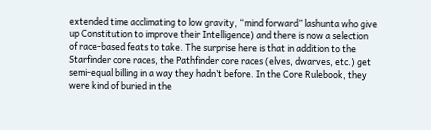extended time acclimating to low gravity, “mind forward” lashunta who give up Constitution to improve their Intelligence) and there is now a selection of race-based feats to take. The surprise here is that in addition to the Starfinder core races, the Pathfinder core races (elves, dwarves, etc.) get semi-equal billing in a way they hadn’t before. In the Core Rulebook, they were kind of buried in the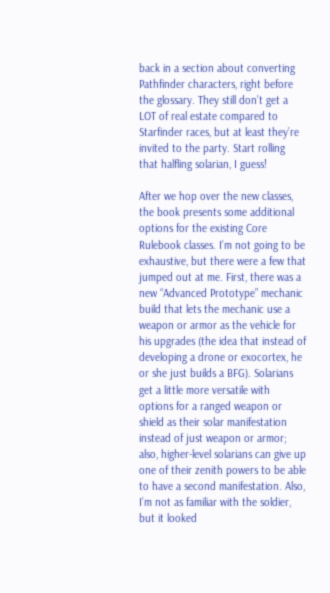back in a section about converting Pathfinder characters, right before the glossary. They still don’t get a LOT of real estate compared to Starfinder races, but at least they’re invited to the party. Start rolling that halfling solarian, I guess!

After we hop over the new classes, the book presents some additional options for the existing Core Rulebook classes. I’m not going to be exhaustive, but there were a few that jumped out at me. First, there was a new “Advanced Prototype” mechanic build that lets the mechanic use a weapon or armor as the vehicle for his upgrades (the idea that instead of developing a drone or exocortex, he or she just builds a BFG). Solarians get a little more versatile with options for a ranged weapon or shield as their solar manifestation instead of just weapon or armor; also, higher-level solarians can give up one of their zenith powers to be able to have a second manifestation. Also, I’m not as familiar with the soldier, but it looked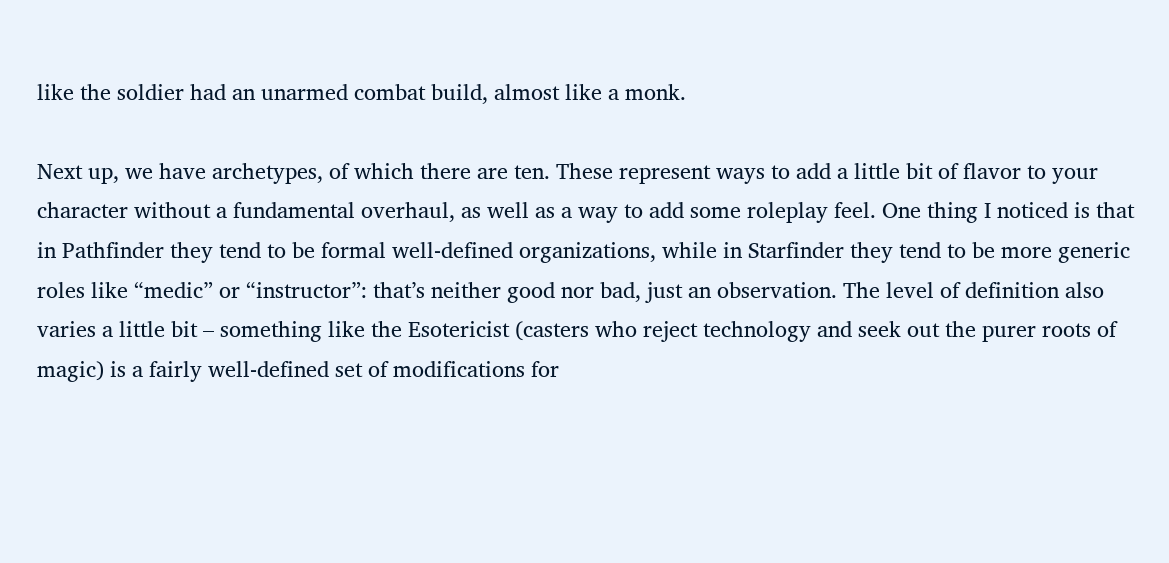like the soldier had an unarmed combat build, almost like a monk.

Next up, we have archetypes, of which there are ten. These represent ways to add a little bit of flavor to your character without a fundamental overhaul, as well as a way to add some roleplay feel. One thing I noticed is that in Pathfinder they tend to be formal well-defined organizations, while in Starfinder they tend to be more generic roles like “medic” or “instructor”: that’s neither good nor bad, just an observation. The level of definition also varies a little bit – something like the Esotericist (casters who reject technology and seek out the purer roots of magic) is a fairly well-defined set of modifications for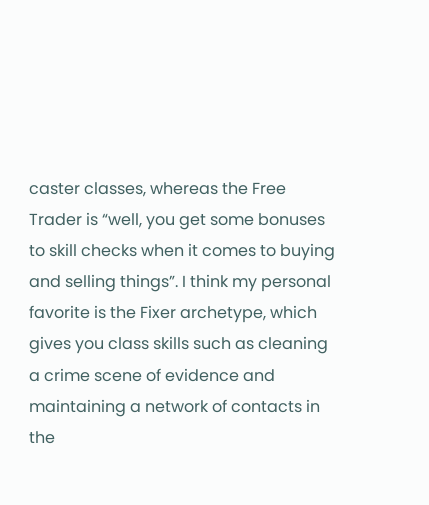caster classes, whereas the Free Trader is “well, you get some bonuses to skill checks when it comes to buying and selling things”. I think my personal favorite is the Fixer archetype, which gives you class skills such as cleaning a crime scene of evidence and maintaining a network of contacts in the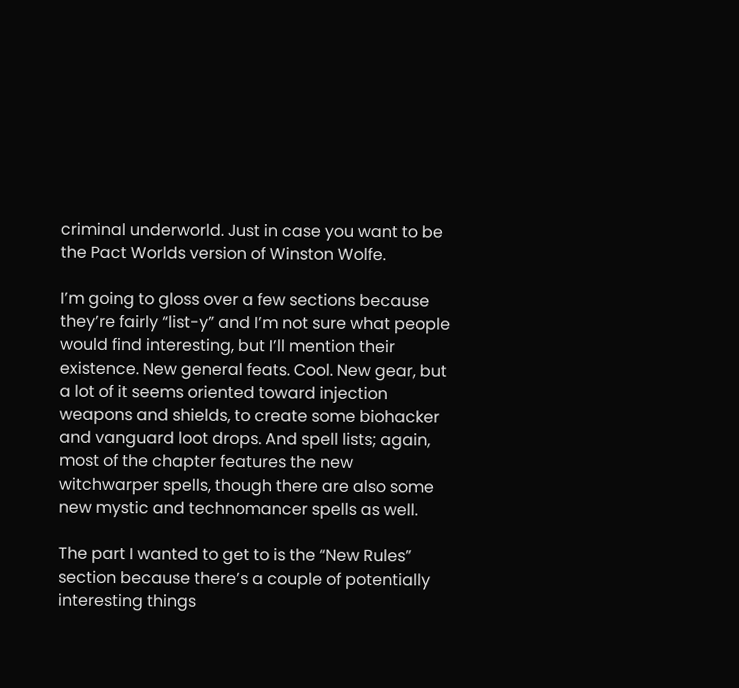criminal underworld. Just in case you want to be the Pact Worlds version of Winston Wolfe.

I’m going to gloss over a few sections because they’re fairly “list-y” and I’m not sure what people would find interesting, but I’ll mention their existence. New general feats. Cool. New gear, but a lot of it seems oriented toward injection weapons and shields, to create some biohacker and vanguard loot drops. And spell lists; again, most of the chapter features the new witchwarper spells, though there are also some new mystic and technomancer spells as well.

The part I wanted to get to is the “New Rules” section because there’s a couple of potentially interesting things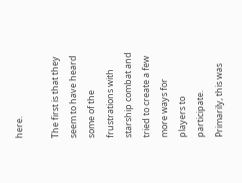here.

The first is that they seem to have heard some of the frustrations with starship combat and tried to create a few more ways for players to participate. Primarily, this was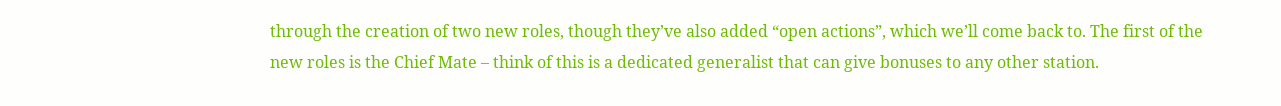through the creation of two new roles, though they’ve also added “open actions”, which we’ll come back to. The first of the new roles is the Chief Mate – think of this is a dedicated generalist that can give bonuses to any other station.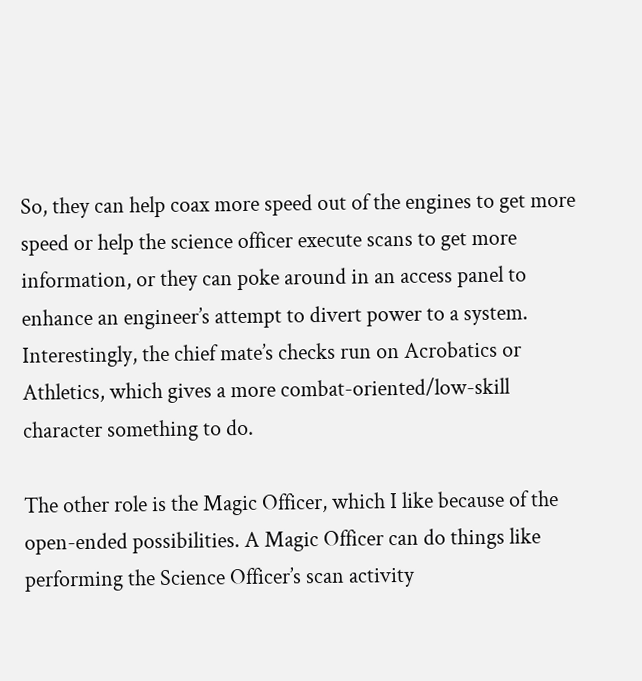So, they can help coax more speed out of the engines to get more speed or help the science officer execute scans to get more information, or they can poke around in an access panel to enhance an engineer’s attempt to divert power to a system. Interestingly, the chief mate’s checks run on Acrobatics or Athletics, which gives a more combat-oriented/low-skill character something to do.

The other role is the Magic Officer, which I like because of the open-ended possibilities. A Magic Officer can do things like performing the Science Officer’s scan activity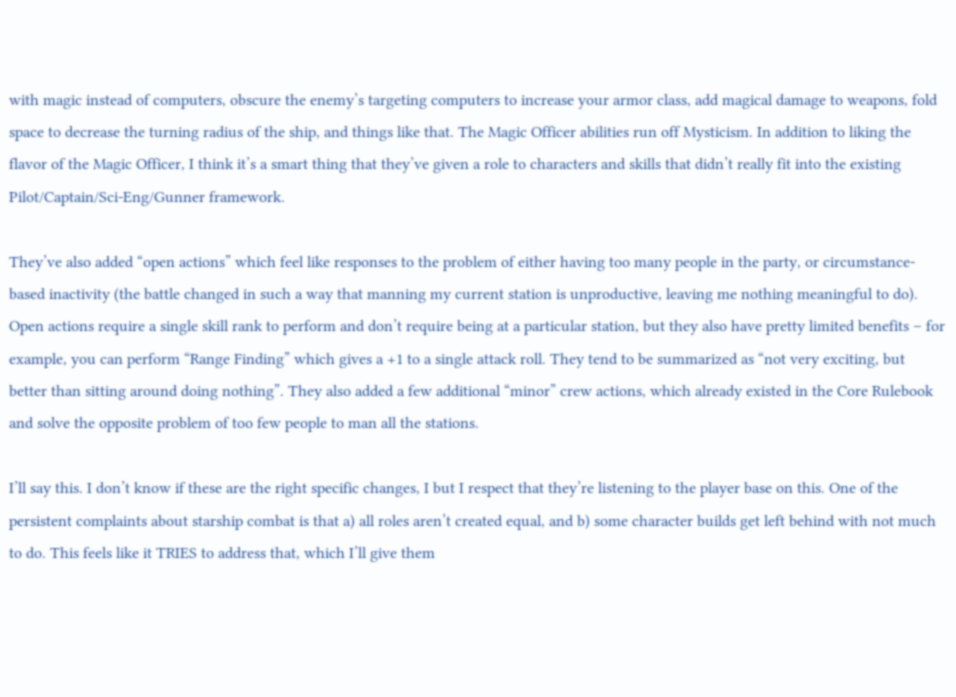with magic instead of computers, obscure the enemy’s targeting computers to increase your armor class, add magical damage to weapons, fold space to decrease the turning radius of the ship, and things like that. The Magic Officer abilities run off Mysticism. In addition to liking the flavor of the Magic Officer, I think it’s a smart thing that they’ve given a role to characters and skills that didn’t really fit into the existing Pilot/Captain/Sci-Eng/Gunner framework.

They’ve also added “open actions” which feel like responses to the problem of either having too many people in the party, or circumstance-based inactivity (the battle changed in such a way that manning my current station is unproductive, leaving me nothing meaningful to do). Open actions require a single skill rank to perform and don’t require being at a particular station, but they also have pretty limited benefits – for example, you can perform “Range Finding” which gives a +1 to a single attack roll. They tend to be summarized as “not very exciting, but better than sitting around doing nothing”. They also added a few additional “minor” crew actions, which already existed in the Core Rulebook and solve the opposite problem of too few people to man all the stations.

I’ll say this. I don’t know if these are the right specific changes, I but I respect that they’re listening to the player base on this. One of the persistent complaints about starship combat is that a) all roles aren’t created equal, and b) some character builds get left behind with not much to do. This feels like it TRIES to address that, which I’ll give them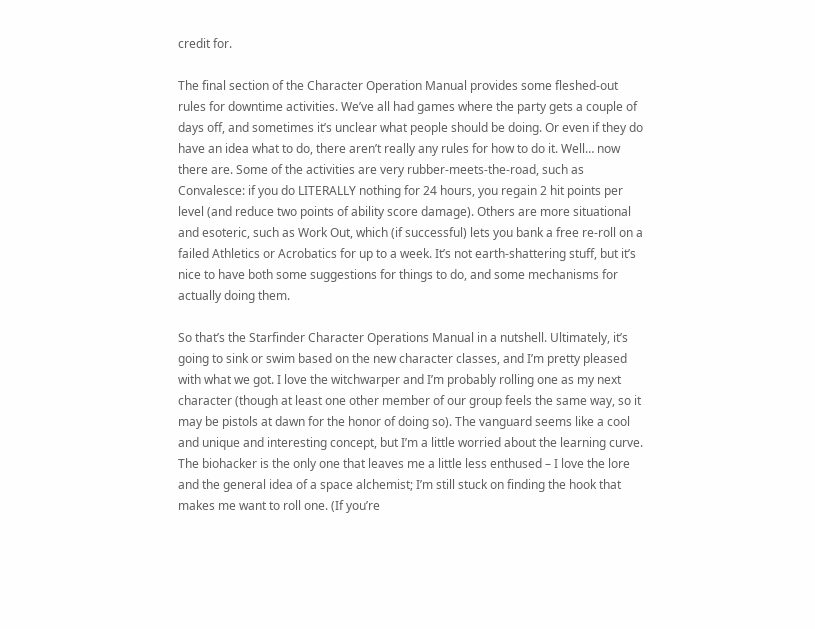credit for.

The final section of the Character Operation Manual provides some fleshed-out rules for downtime activities. We’ve all had games where the party gets a couple of days off, and sometimes it’s unclear what people should be doing. Or even if they do have an idea what to do, there aren’t really any rules for how to do it. Well… now there are. Some of the activities are very rubber-meets-the-road, such as Convalesce: if you do LITERALLY nothing for 24 hours, you regain 2 hit points per level (and reduce two points of ability score damage). Others are more situational and esoteric, such as Work Out, which (if successful) lets you bank a free re-roll on a failed Athletics or Acrobatics for up to a week. It’s not earth-shattering stuff, but it’s nice to have both some suggestions for things to do, and some mechanisms for actually doing them.

So that’s the Starfinder Character Operations Manual in a nutshell. Ultimately, it’s going to sink or swim based on the new character classes, and I’m pretty pleased with what we got. I love the witchwarper and I’m probably rolling one as my next character (though at least one other member of our group feels the same way, so it may be pistols at dawn for the honor of doing so). The vanguard seems like a cool and unique and interesting concept, but I’m a little worried about the learning curve. The biohacker is the only one that leaves me a little less enthused – I love the lore and the general idea of a space alchemist; I’m still stuck on finding the hook that makes me want to roll one. (If you’re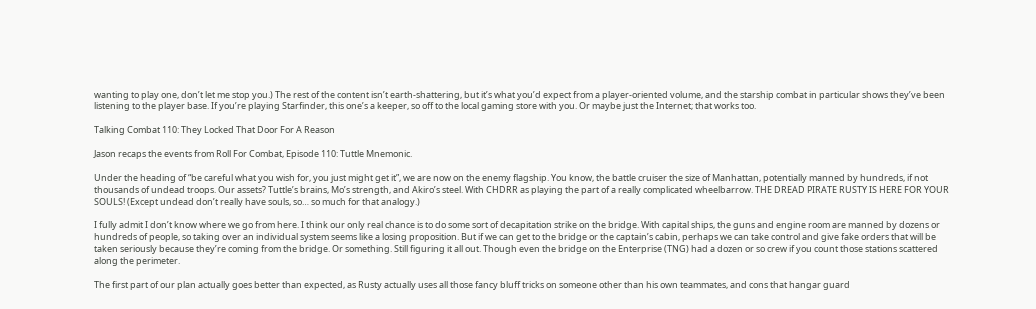wanting to play one, don’t let me stop you.) The rest of the content isn’t earth-shattering, but it’s what you’d expect from a player-oriented volume, and the starship combat in particular shows they’ve been listening to the player base. If you’re playing Starfinder, this one’s a keeper, so off to the local gaming store with you. Or maybe just the Internet; that works too.

Talking Combat 110: They Locked That Door For A Reason

Jason recaps the events from Roll For Combat, Episode 110: Tuttle Mnemonic.

Under the heading of “be careful what you wish for, you just might get it”, we are now on the enemy flagship. You know, the battle cruiser the size of Manhattan, potentially manned by hundreds, if not thousands of undead troops. Our assets? Tuttle’s brains, Mo’s strength, and Akiro’s steel. With CHDRR as playing the part of a really complicated wheelbarrow. THE DREAD PIRATE RUSTY IS HERE FOR YOUR SOULS! (Except undead don’t really have souls, so… so much for that analogy.)

I fully admit I don’t know where we go from here. I think our only real chance is to do some sort of decapitation strike on the bridge. With capital ships, the guns and engine room are manned by dozens or hundreds of people, so taking over an individual system seems like a losing proposition. But if we can get to the bridge or the captain’s cabin, perhaps we can take control and give fake orders that will be taken seriously because they’re coming from the bridge. Or something. Still figuring it all out. Though even the bridge on the Enterprise (TNG) had a dozen or so crew if you count those stations scattered along the perimeter.

The first part of our plan actually goes better than expected, as Rusty actually uses all those fancy bluff tricks on someone other than his own teammates, and cons that hangar guard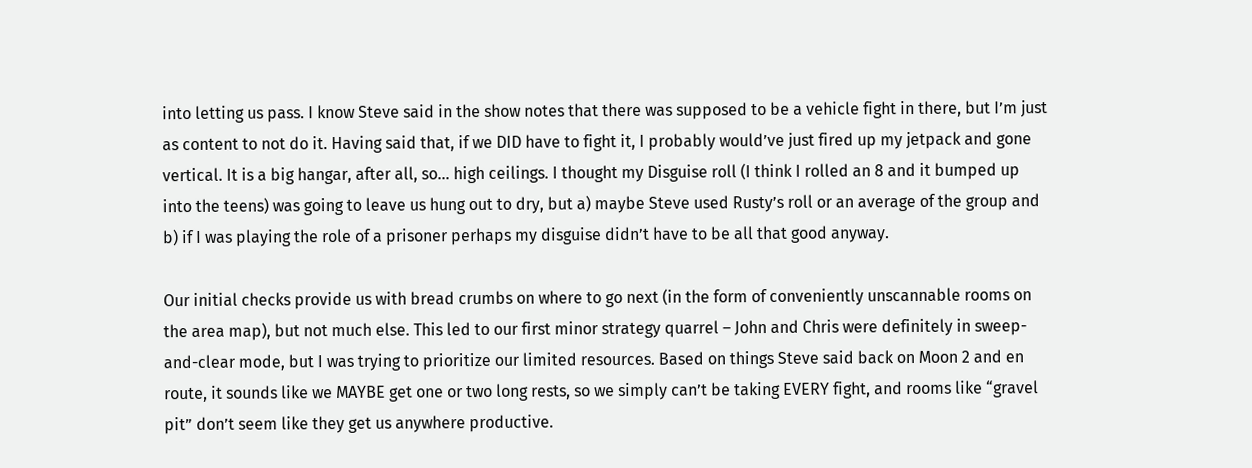into letting us pass. I know Steve said in the show notes that there was supposed to be a vehicle fight in there, but I’m just as content to not do it. Having said that, if we DID have to fight it, I probably would’ve just fired up my jetpack and gone vertical. It is a big hangar, after all, so… high ceilings. I thought my Disguise roll (I think I rolled an 8 and it bumped up into the teens) was going to leave us hung out to dry, but a) maybe Steve used Rusty’s roll or an average of the group and b) if I was playing the role of a prisoner perhaps my disguise didn’t have to be all that good anyway.

Our initial checks provide us with bread crumbs on where to go next (in the form of conveniently unscannable rooms on the area map), but not much else. This led to our first minor strategy quarrel – John and Chris were definitely in sweep-and-clear mode, but I was trying to prioritize our limited resources. Based on things Steve said back on Moon 2 and en route, it sounds like we MAYBE get one or two long rests, so we simply can’t be taking EVERY fight, and rooms like “gravel pit” don’t seem like they get us anywhere productive.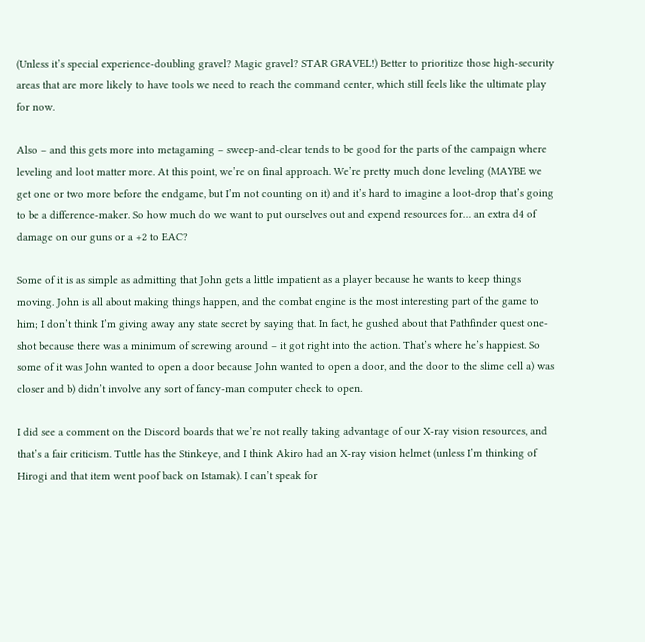(Unless it’s special experience-doubling gravel? Magic gravel? STAR GRAVEL!) Better to prioritize those high-security areas that are more likely to have tools we need to reach the command center, which still feels like the ultimate play for now.

Also – and this gets more into metagaming – sweep-and-clear tends to be good for the parts of the campaign where leveling and loot matter more. At this point, we’re on final approach. We’re pretty much done leveling (MAYBE we get one or two more before the endgame, but I’m not counting on it) and it’s hard to imagine a loot-drop that’s going to be a difference-maker. So how much do we want to put ourselves out and expend resources for… an extra d4 of damage on our guns or a +2 to EAC?

Some of it is as simple as admitting that John gets a little impatient as a player because he wants to keep things moving. John is all about making things happen, and the combat engine is the most interesting part of the game to him; I don’t think I’m giving away any state secret by saying that. In fact, he gushed about that Pathfinder quest one-shot because there was a minimum of screwing around – it got right into the action. That’s where he’s happiest. So some of it was John wanted to open a door because John wanted to open a door, and the door to the slime cell a) was closer and b) didn’t involve any sort of fancy-man computer check to open.

I did see a comment on the Discord boards that we’re not really taking advantage of our X-ray vision resources, and that’s a fair criticism. Tuttle has the Stinkeye, and I think Akiro had an X-ray vision helmet (unless I’m thinking of Hirogi and that item went poof back on Istamak). I can’t speak for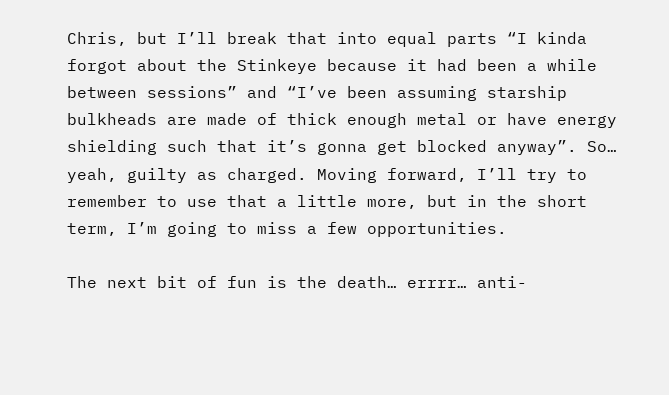Chris, but I’ll break that into equal parts “I kinda forgot about the Stinkeye because it had been a while between sessions” and “I’ve been assuming starship bulkheads are made of thick enough metal or have energy shielding such that it’s gonna get blocked anyway”. So… yeah, guilty as charged. Moving forward, I’ll try to remember to use that a little more, but in the short term, I’m going to miss a few opportunities.

The next bit of fun is the death… errrr… anti-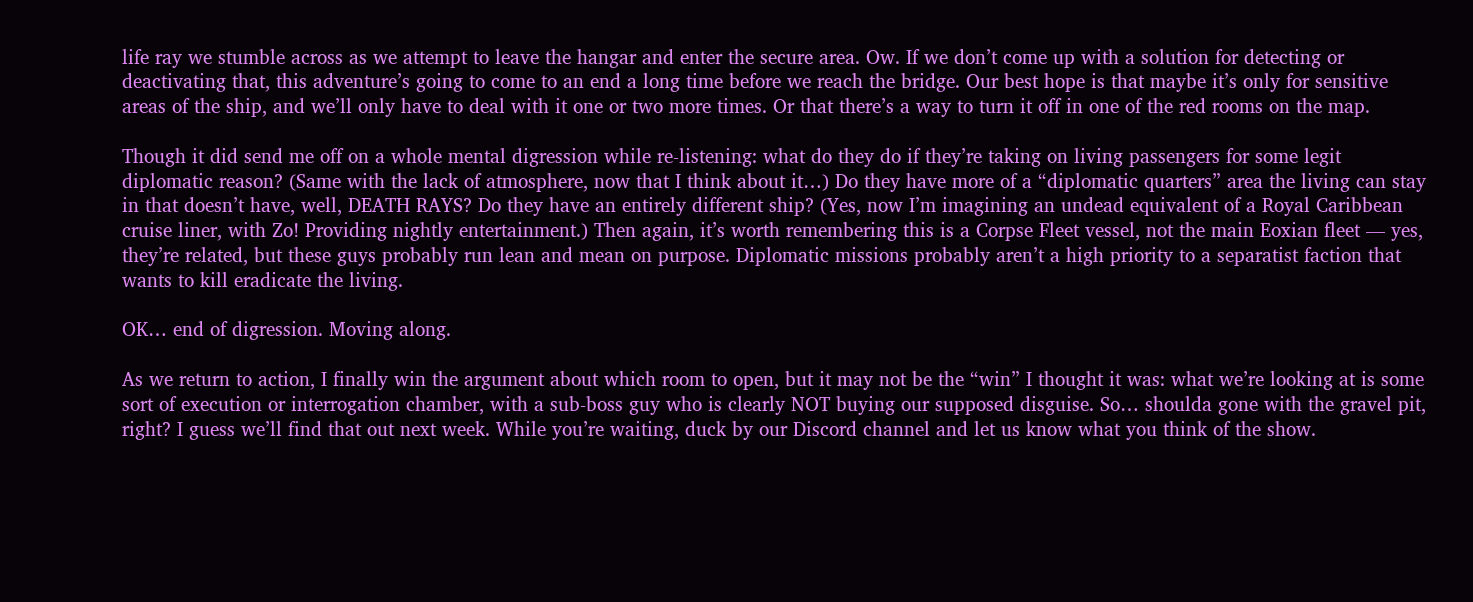life ray we stumble across as we attempt to leave the hangar and enter the secure area. Ow. If we don’t come up with a solution for detecting or deactivating that, this adventure’s going to come to an end a long time before we reach the bridge. Our best hope is that maybe it’s only for sensitive areas of the ship, and we’ll only have to deal with it one or two more times. Or that there’s a way to turn it off in one of the red rooms on the map.

Though it did send me off on a whole mental digression while re-listening: what do they do if they’re taking on living passengers for some legit diplomatic reason? (Same with the lack of atmosphere, now that I think about it…) Do they have more of a “diplomatic quarters” area the living can stay in that doesn’t have, well, DEATH RAYS? Do they have an entirely different ship? (Yes, now I’m imagining an undead equivalent of a Royal Caribbean cruise liner, with Zo! Providing nightly entertainment.) Then again, it’s worth remembering this is a Corpse Fleet vessel, not the main Eoxian fleet — yes, they’re related, but these guys probably run lean and mean on purpose. Diplomatic missions probably aren’t a high priority to a separatist faction that wants to kill eradicate the living.

OK… end of digression. Moving along.

As we return to action, I finally win the argument about which room to open, but it may not be the “win” I thought it was: what we’re looking at is some sort of execution or interrogation chamber, with a sub-boss guy who is clearly NOT buying our supposed disguise. So… shoulda gone with the gravel pit, right? I guess we’ll find that out next week. While you’re waiting, duck by our Discord channel and let us know what you think of the show.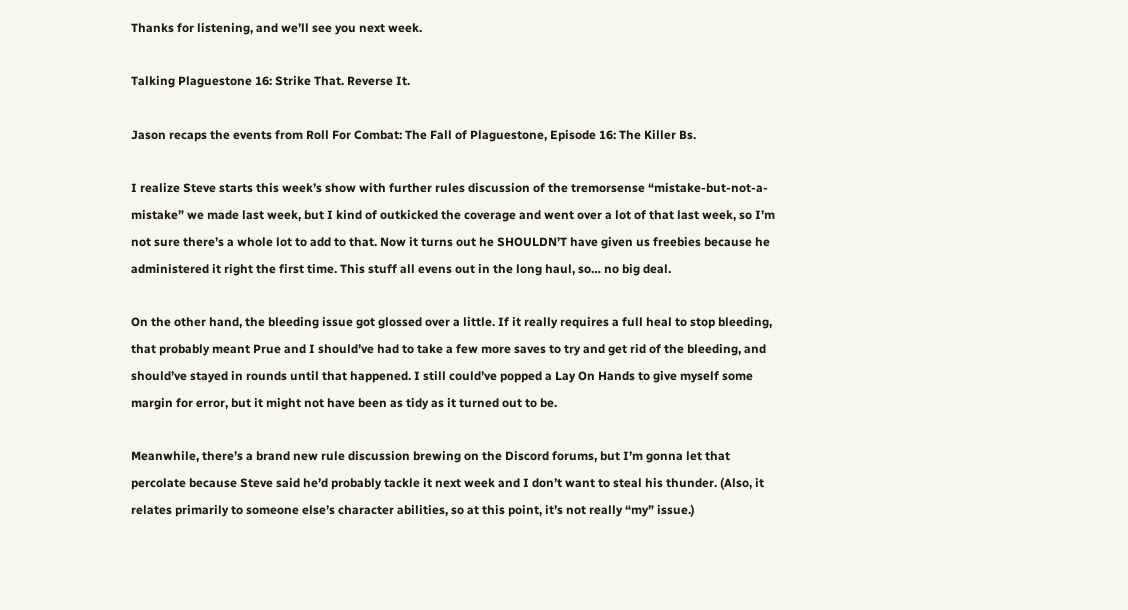Thanks for listening, and we’ll see you next week.

Talking Plaguestone 16: Strike That. Reverse It.

Jason recaps the events from Roll For Combat: The Fall of Plaguestone, Episode 16: The Killer Bs.

I realize Steve starts this week’s show with further rules discussion of the tremorsense “mistake-but-not-a-mistake” we made last week, but I kind of outkicked the coverage and went over a lot of that last week, so I’m not sure there’s a whole lot to add to that. Now it turns out he SHOULDN’T have given us freebies because he administered it right the first time. This stuff all evens out in the long haul, so… no big deal.

On the other hand, the bleeding issue got glossed over a little. If it really requires a full heal to stop bleeding, that probably meant Prue and I should’ve had to take a few more saves to try and get rid of the bleeding, and should’ve stayed in rounds until that happened. I still could’ve popped a Lay On Hands to give myself some margin for error, but it might not have been as tidy as it turned out to be.

Meanwhile, there’s a brand new rule discussion brewing on the Discord forums, but I’m gonna let that percolate because Steve said he’d probably tackle it next week and I don’t want to steal his thunder. (Also, it relates primarily to someone else’s character abilities, so at this point, it’s not really “my” issue.)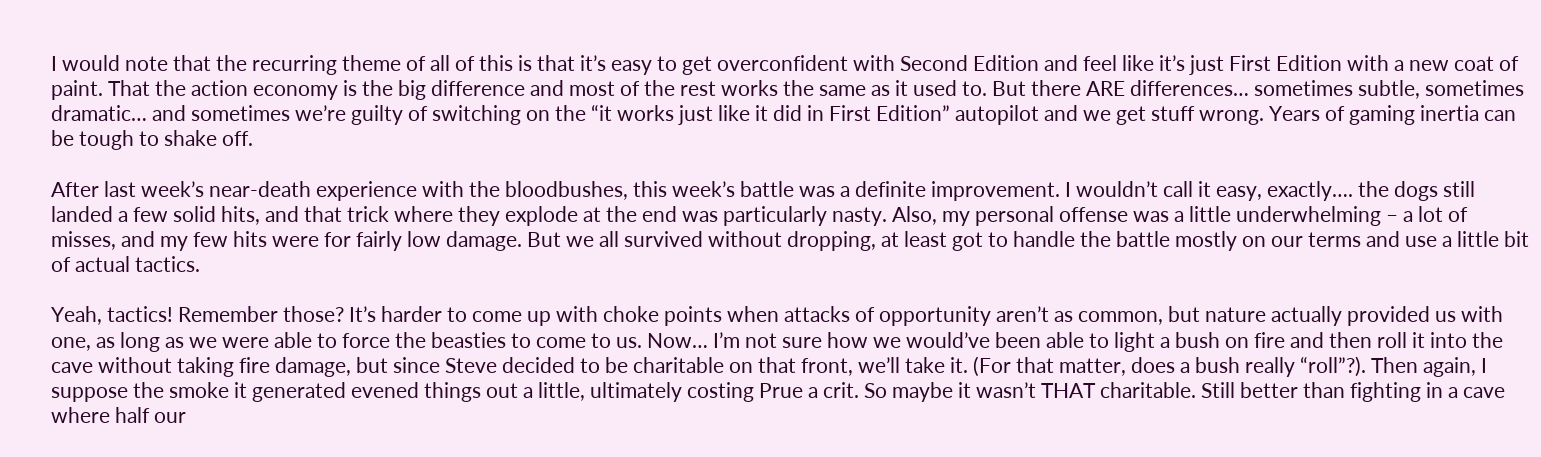I would note that the recurring theme of all of this is that it’s easy to get overconfident with Second Edition and feel like it’s just First Edition with a new coat of paint. That the action economy is the big difference and most of the rest works the same as it used to. But there ARE differences… sometimes subtle, sometimes dramatic… and sometimes we’re guilty of switching on the “it works just like it did in First Edition” autopilot and we get stuff wrong. Years of gaming inertia can be tough to shake off.

After last week’s near-death experience with the bloodbushes, this week’s battle was a definite improvement. I wouldn’t call it easy, exactly…. the dogs still landed a few solid hits, and that trick where they explode at the end was particularly nasty. Also, my personal offense was a little underwhelming – a lot of misses, and my few hits were for fairly low damage. But we all survived without dropping, at least got to handle the battle mostly on our terms and use a little bit of actual tactics.

Yeah, tactics! Remember those? It’s harder to come up with choke points when attacks of opportunity aren’t as common, but nature actually provided us with one, as long as we were able to force the beasties to come to us. Now… I’m not sure how we would’ve been able to light a bush on fire and then roll it into the cave without taking fire damage, but since Steve decided to be charitable on that front, we’ll take it. (For that matter, does a bush really “roll”?). Then again, I suppose the smoke it generated evened things out a little, ultimately costing Prue a crit. So maybe it wasn’t THAT charitable. Still better than fighting in a cave where half our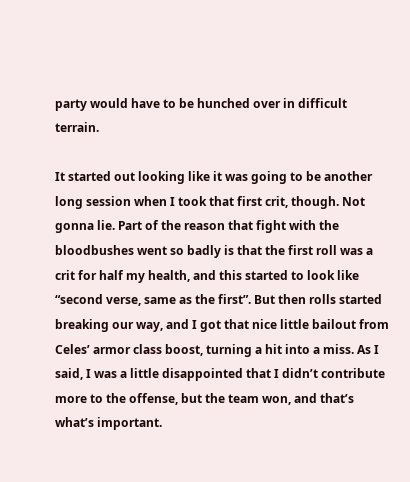party would have to be hunched over in difficult terrain.

It started out looking like it was going to be another long session when I took that first crit, though. Not gonna lie. Part of the reason that fight with the bloodbushes went so badly is that the first roll was a crit for half my health, and this started to look like “second verse, same as the first”. But then rolls started breaking our way, and I got that nice little bailout from Celes’ armor class boost, turning a hit into a miss. As I said, I was a little disappointed that I didn’t contribute more to the offense, but the team won, and that’s what’s important.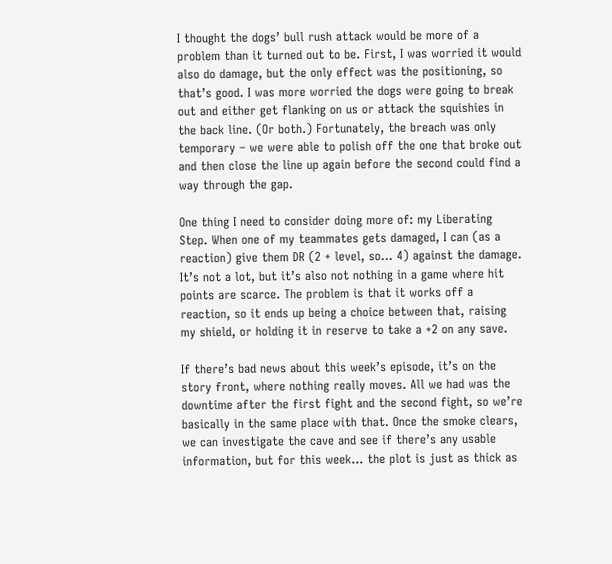I thought the dogs’ bull rush attack would be more of a problem than it turned out to be. First, I was worried it would also do damage, but the only effect was the positioning, so that’s good. I was more worried the dogs were going to break out and either get flanking on us or attack the squishies in the back line. (Or both.) Fortunately, the breach was only temporary – we were able to polish off the one that broke out and then close the line up again before the second could find a way through the gap.

One thing I need to consider doing more of: my Liberating Step. When one of my teammates gets damaged, I can (as a reaction) give them DR (2 + level, so… 4) against the damage. It’s not a lot, but it’s also not nothing in a game where hit points are scarce. The problem is that it works off a reaction, so it ends up being a choice between that, raising my shield, or holding it in reserve to take a +2 on any save.

If there’s bad news about this week’s episode, it’s on the story front, where nothing really moves. All we had was the downtime after the first fight and the second fight, so we’re basically in the same place with that. Once the smoke clears, we can investigate the cave and see if there’s any usable information, but for this week… the plot is just as thick as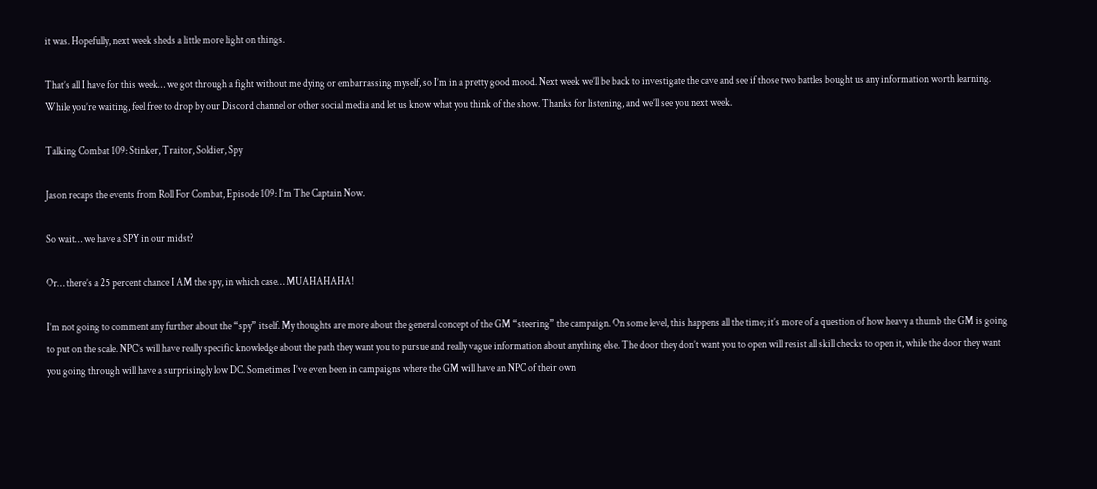it was. Hopefully, next week sheds a little more light on things.

That’s all I have for this week… we got through a fight without me dying or embarrassing myself, so I’m in a pretty good mood. Next week we’ll be back to investigate the cave and see if those two battles bought us any information worth learning. While you’re waiting, feel free to drop by our Discord channel or other social media and let us know what you think of the show. Thanks for listening, and we’ll see you next week.

Talking Combat 109: Stinker, Traitor, Soldier, Spy

Jason recaps the events from Roll For Combat, Episode 109: I’m The Captain Now.

So wait… we have a SPY in our midst?

Or… there’s a 25 percent chance I AM the spy, in which case… MUAHAHAHA!

I’m not going to comment any further about the “spy” itself. My thoughts are more about the general concept of the GM “steering” the campaign. On some level, this happens all the time; it’s more of a question of how heavy a thumb the GM is going to put on the scale. NPC’s will have really specific knowledge about the path they want you to pursue and really vague information about anything else. The door they don’t want you to open will resist all skill checks to open it, while the door they want you going through will have a surprisingly low DC. Sometimes I’ve even been in campaigns where the GM will have an NPC of their own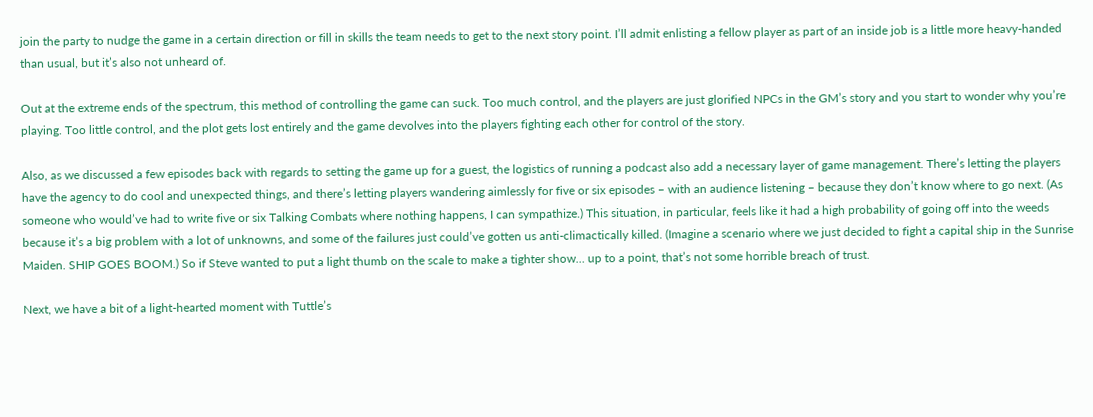join the party to nudge the game in a certain direction or fill in skills the team needs to get to the next story point. I’ll admit enlisting a fellow player as part of an inside job is a little more heavy-handed than usual, but it’s also not unheard of.

Out at the extreme ends of the spectrum, this method of controlling the game can suck. Too much control, and the players are just glorified NPCs in the GM’s story and you start to wonder why you’re playing. Too little control, and the plot gets lost entirely and the game devolves into the players fighting each other for control of the story.

Also, as we discussed a few episodes back with regards to setting the game up for a guest, the logistics of running a podcast also add a necessary layer of game management. There’s letting the players have the agency to do cool and unexpected things, and there’s letting players wandering aimlessly for five or six episodes – with an audience listening – because they don’t know where to go next. (As someone who would’ve had to write five or six Talking Combats where nothing happens, I can sympathize.) This situation, in particular, feels like it had a high probability of going off into the weeds because it’s a big problem with a lot of unknowns, and some of the failures just could’ve gotten us anti-climactically killed. (Imagine a scenario where we just decided to fight a capital ship in the Sunrise Maiden. SHIP GOES BOOM.) So if Steve wanted to put a light thumb on the scale to make a tighter show… up to a point, that’s not some horrible breach of trust.

Next, we have a bit of a light-hearted moment with Tuttle’s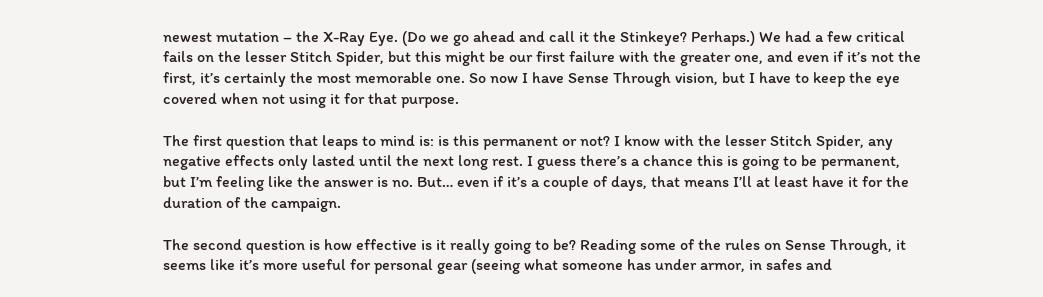newest mutation – the X-Ray Eye. (Do we go ahead and call it the Stinkeye? Perhaps.) We had a few critical fails on the lesser Stitch Spider, but this might be our first failure with the greater one, and even if it’s not the first, it’s certainly the most memorable one. So now I have Sense Through vision, but I have to keep the eye covered when not using it for that purpose.

The first question that leaps to mind is: is this permanent or not? I know with the lesser Stitch Spider, any negative effects only lasted until the next long rest. I guess there’s a chance this is going to be permanent, but I’m feeling like the answer is no. But… even if it’s a couple of days, that means I’ll at least have it for the duration of the campaign.

The second question is how effective is it really going to be? Reading some of the rules on Sense Through, it seems like it’s more useful for personal gear (seeing what someone has under armor, in safes and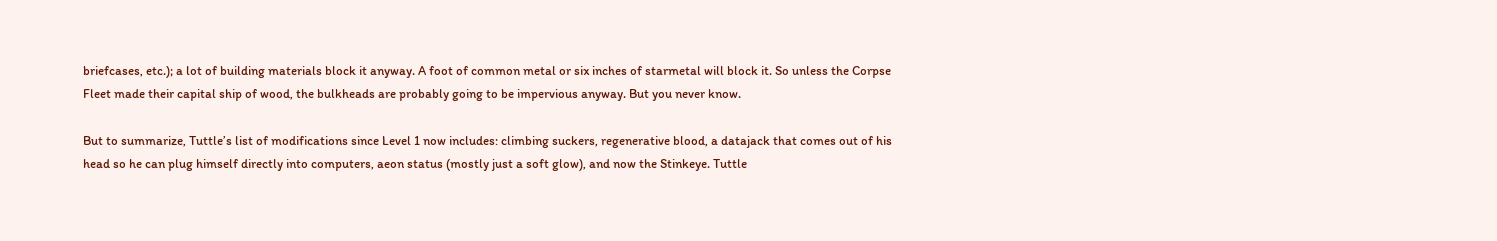briefcases, etc.); a lot of building materials block it anyway. A foot of common metal or six inches of starmetal will block it. So unless the Corpse Fleet made their capital ship of wood, the bulkheads are probably going to be impervious anyway. But you never know.

But to summarize, Tuttle’s list of modifications since Level 1 now includes: climbing suckers, regenerative blood, a datajack that comes out of his head so he can plug himself directly into computers, aeon status (mostly just a soft glow), and now the Stinkeye. Tuttle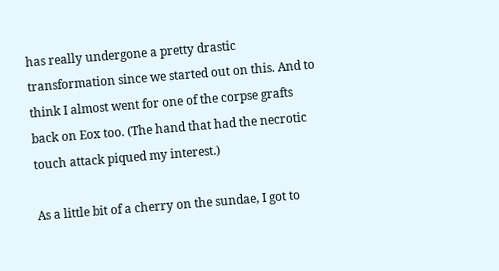has really undergone a pretty drastic transformation since we started out on this. And to think I almost went for one of the corpse grafts back on Eox too. (The hand that had the necrotic touch attack piqued my interest.)

As a little bit of a cherry on the sundae, I got to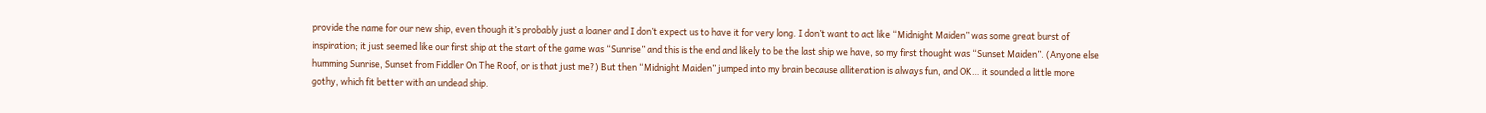provide the name for our new ship, even though it’s probably just a loaner and I don’t expect us to have it for very long. I don’t want to act like “Midnight Maiden” was some great burst of inspiration; it just seemed like our first ship at the start of the game was “Sunrise” and this is the end and likely to be the last ship we have, so my first thought was “Sunset Maiden”. (Anyone else humming Sunrise, Sunset from Fiddler On The Roof, or is that just me?) But then “Midnight Maiden” jumped into my brain because alliteration is always fun, and OK… it sounded a little more gothy, which fit better with an undead ship.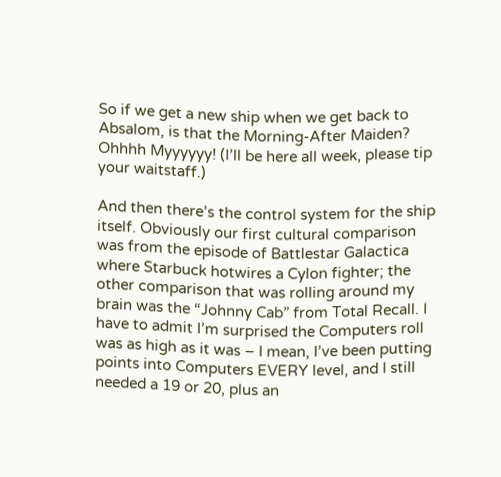So if we get a new ship when we get back to Absalom, is that the Morning-After Maiden? Ohhhh Myyyyyy! (I’ll be here all week, please tip your waitstaff.)

And then there’s the control system for the ship itself. Obviously our first cultural comparison was from the episode of Battlestar Galactica where Starbuck hotwires a Cylon fighter; the other comparison that was rolling around my brain was the “Johnny Cab” from Total Recall. I have to admit I’m surprised the Computers roll was as high as it was – I mean, I’ve been putting points into Computers EVERY level, and I still needed a 19 or 20, plus an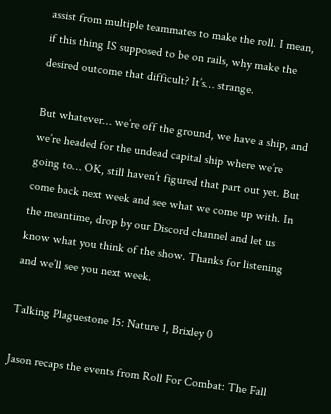assist from multiple teammates to make the roll. I mean, if this thing IS supposed to be on rails, why make the desired outcome that difficult? It’s… strange.

But whatever… we’re off the ground, we have a ship, and we’re headed for the undead capital ship where we’re going to… OK, still haven’t figured that part out yet. But come back next week and see what we come up with. In the meantime, drop by our Discord channel and let us know what you think of the show. Thanks for listening and we’ll see you next week.

Talking Plaguestone 15: Nature 1, Brixley 0

Jason recaps the events from Roll For Combat: The Fall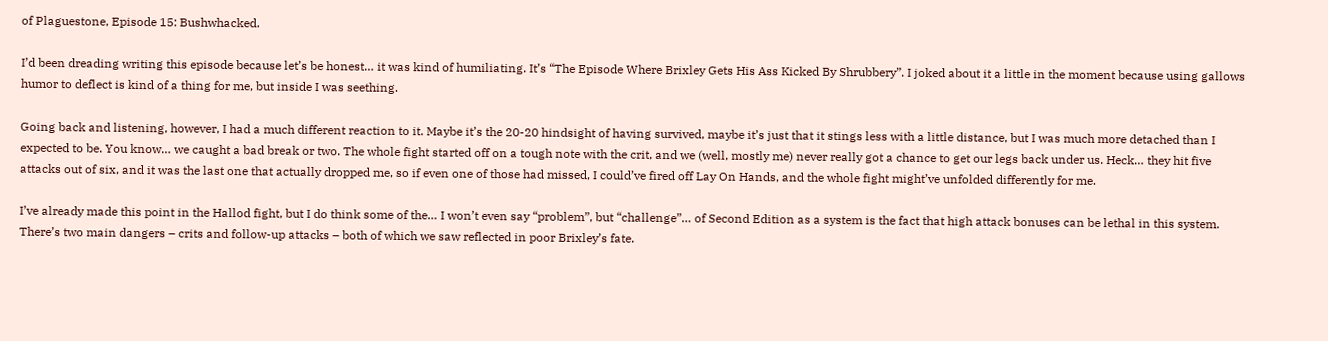of Plaguestone, Episode 15: Bushwhacked.

I’d been dreading writing this episode because let’s be honest… it was kind of humiliating. It’s “The Episode Where Brixley Gets His Ass Kicked By Shrubbery”. I joked about it a little in the moment because using gallows humor to deflect is kind of a thing for me, but inside I was seething.

Going back and listening, however, I had a much different reaction to it. Maybe it’s the 20-20 hindsight of having survived, maybe it’s just that it stings less with a little distance, but I was much more detached than I expected to be. You know… we caught a bad break or two. The whole fight started off on a tough note with the crit, and we (well, mostly me) never really got a chance to get our legs back under us. Heck… they hit five attacks out of six, and it was the last one that actually dropped me, so if even one of those had missed, I could’ve fired off Lay On Hands, and the whole fight might’ve unfolded differently for me.

I’ve already made this point in the Hallod fight, but I do think some of the… I won’t even say “problem”, but “challenge”… of Second Edition as a system is the fact that high attack bonuses can be lethal in this system. There’s two main dangers – crits and follow-up attacks – both of which we saw reflected in poor Brixley’s fate.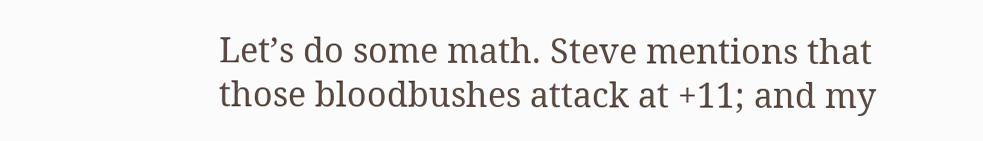Let’s do some math. Steve mentions that those bloodbushes attack at +11; and my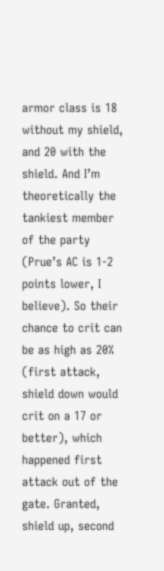armor class is 18 without my shield, and 20 with the shield. And I’m theoretically the tankiest member of the party (Prue’s AC is 1-2 points lower, I believe). So their chance to crit can be as high as 20% (first attack, shield down would crit on a 17 or better), which happened first attack out of the gate. Granted, shield up, second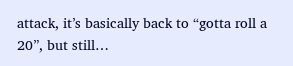attack, it’s basically back to “gotta roll a 20”, but still…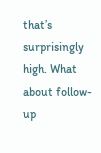that’s surprisingly high. What about follow-up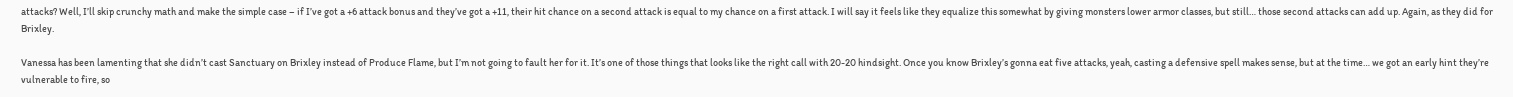attacks? Well, I’ll skip crunchy math and make the simple case – if I’ve got a +6 attack bonus and they’ve got a +11, their hit chance on a second attack is equal to my chance on a first attack. I will say it feels like they equalize this somewhat by giving monsters lower armor classes, but still… those second attacks can add up. Again, as they did for Brixley.

Vanessa has been lamenting that she didn’t cast Sanctuary on Brixley instead of Produce Flame, but I’m not going to fault her for it. It’s one of those things that looks like the right call with 20-20 hindsight. Once you know Brixley’s gonna eat five attacks, yeah, casting a defensive spell makes sense, but at the time… we got an early hint they’re vulnerable to fire, so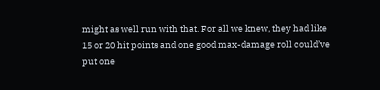might as well run with that. For all we knew, they had like 15 or 20 hit points and one good max-damage roll could’ve put one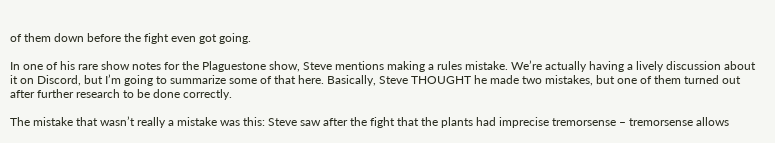of them down before the fight even got going.

In one of his rare show notes for the Plaguestone show, Steve mentions making a rules mistake. We’re actually having a lively discussion about it on Discord, but I’m going to summarize some of that here. Basically, Steve THOUGHT he made two mistakes, but one of them turned out after further research to be done correctly.

The mistake that wasn’t really a mistake was this: Steve saw after the fight that the plants had imprecise tremorsense – tremorsense allows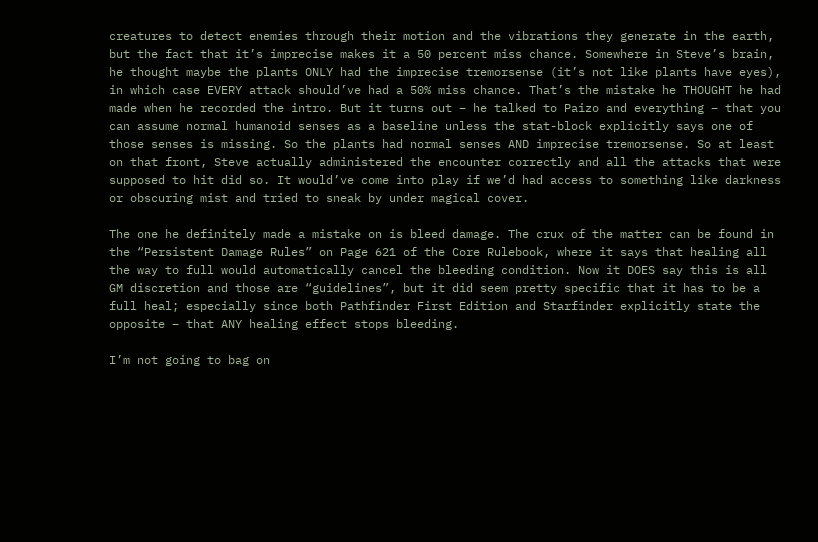creatures to detect enemies through their motion and the vibrations they generate in the earth, but the fact that it’s imprecise makes it a 50 percent miss chance. Somewhere in Steve’s brain, he thought maybe the plants ONLY had the imprecise tremorsense (it’s not like plants have eyes), in which case EVERY attack should’ve had a 50% miss chance. That’s the mistake he THOUGHT he had made when he recorded the intro. But it turns out – he talked to Paizo and everything – that you can assume normal humanoid senses as a baseline unless the stat-block explicitly says one of those senses is missing. So the plants had normal senses AND imprecise tremorsense. So at least on that front, Steve actually administered the encounter correctly and all the attacks that were supposed to hit did so. It would’ve come into play if we’d had access to something like darkness or obscuring mist and tried to sneak by under magical cover.

The one he definitely made a mistake on is bleed damage. The crux of the matter can be found in the “Persistent Damage Rules” on Page 621 of the Core Rulebook, where it says that healing all the way to full would automatically cancel the bleeding condition. Now it DOES say this is all GM discretion and those are “guidelines”, but it did seem pretty specific that it has to be a full heal; especially since both Pathfinder First Edition and Starfinder explicitly state the opposite – that ANY healing effect stops bleeding.

I’m not going to bag on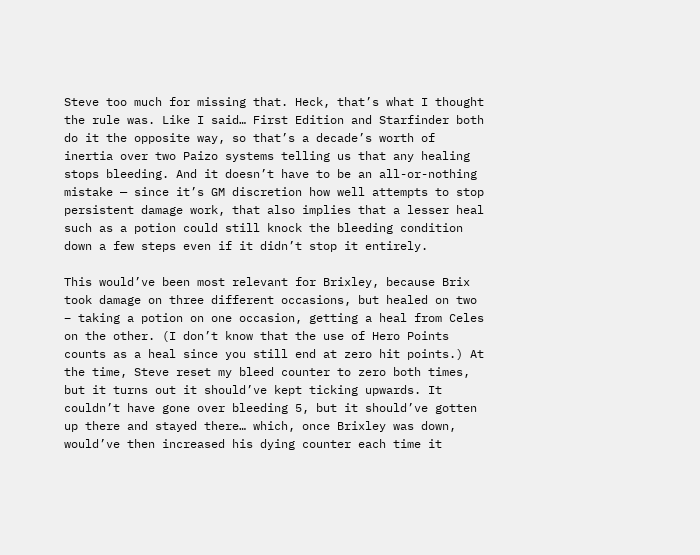Steve too much for missing that. Heck, that’s what I thought the rule was. Like I said… First Edition and Starfinder both do it the opposite way, so that’s a decade’s worth of inertia over two Paizo systems telling us that any healing stops bleeding. And it doesn’t have to be an all-or-nothing mistake — since it’s GM discretion how well attempts to stop persistent damage work, that also implies that a lesser heal such as a potion could still knock the bleeding condition down a few steps even if it didn’t stop it entirely.

This would’ve been most relevant for Brixley, because Brix took damage on three different occasions, but healed on two – taking a potion on one occasion, getting a heal from Celes on the other. (I don’t know that the use of Hero Points counts as a heal since you still end at zero hit points.) At the time, Steve reset my bleed counter to zero both times, but it turns out it should’ve kept ticking upwards. It couldn’t have gone over bleeding 5, but it should’ve gotten up there and stayed there… which, once Brixley was down, would’ve then increased his dying counter each time it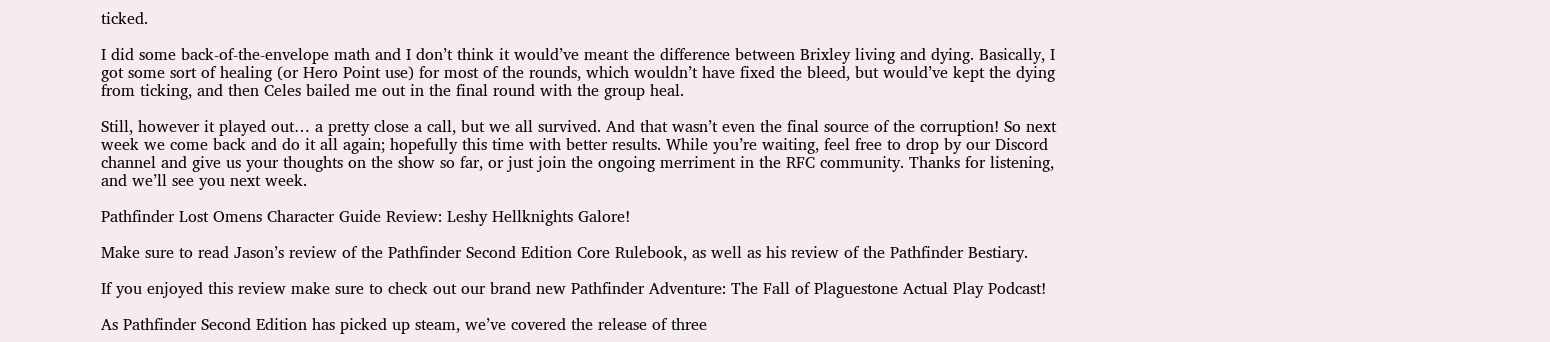ticked.

I did some back-of-the-envelope math and I don’t think it would’ve meant the difference between Brixley living and dying. Basically, I got some sort of healing (or Hero Point use) for most of the rounds, which wouldn’t have fixed the bleed, but would’ve kept the dying from ticking, and then Celes bailed me out in the final round with the group heal.

Still, however it played out… a pretty close a call, but we all survived. And that wasn’t even the final source of the corruption! So next week we come back and do it all again; hopefully this time with better results. While you’re waiting, feel free to drop by our Discord channel and give us your thoughts on the show so far, or just join the ongoing merriment in the RFC community. Thanks for listening, and we’ll see you next week.

Pathfinder Lost Omens Character Guide Review: Leshy Hellknights Galore!

Make sure to read Jason’s review of the Pathfinder Second Edition Core Rulebook, as well as his review of the Pathfinder Bestiary.

If you enjoyed this review make sure to check out our brand new Pathfinder Adventure: The Fall of Plaguestone Actual Play Podcast!

As Pathfinder Second Edition has picked up steam, we’ve covered the release of three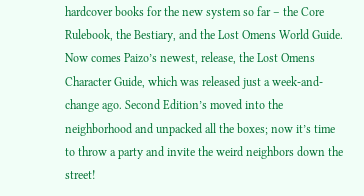hardcover books for the new system so far – the Core Rulebook, the Bestiary, and the Lost Omens World Guide. Now comes Paizo’s newest, release, the Lost Omens Character Guide, which was released just a week-and-change ago. Second Edition’s moved into the neighborhood and unpacked all the boxes; now it’s time to throw a party and invite the weird neighbors down the street!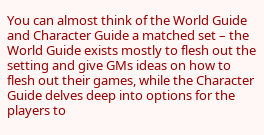You can almost think of the World Guide and Character Guide a matched set – the World Guide exists mostly to flesh out the setting and give GMs ideas on how to flesh out their games, while the Character Guide delves deep into options for the players to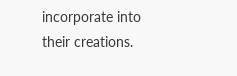incorporate into their creations.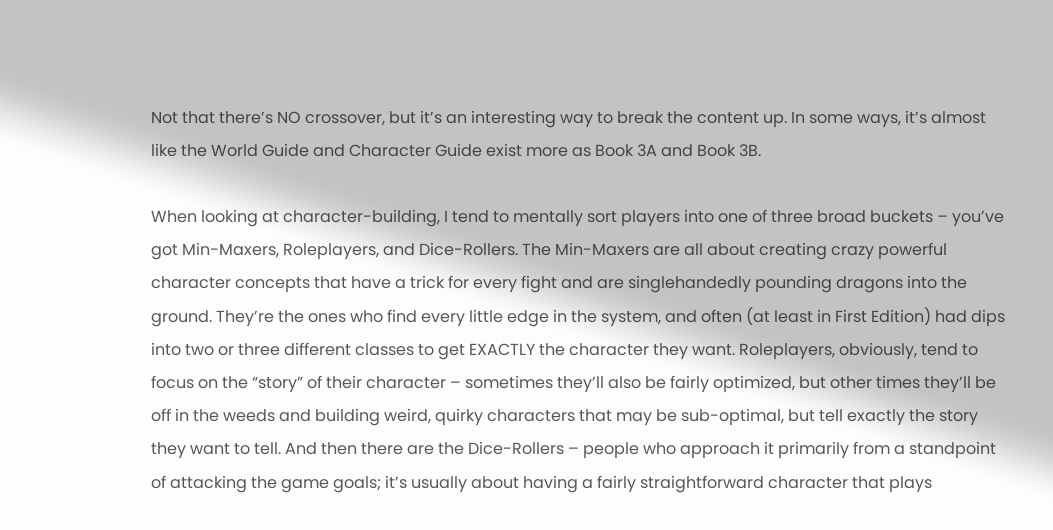Not that there’s NO crossover, but it’s an interesting way to break the content up. In some ways, it’s almost like the World Guide and Character Guide exist more as Book 3A and Book 3B.

When looking at character-building, I tend to mentally sort players into one of three broad buckets – you’ve got Min-Maxers, Roleplayers, and Dice-Rollers. The Min-Maxers are all about creating crazy powerful character concepts that have a trick for every fight and are singlehandedly pounding dragons into the ground. They’re the ones who find every little edge in the system, and often (at least in First Edition) had dips into two or three different classes to get EXACTLY the character they want. Roleplayers, obviously, tend to focus on the “story” of their character – sometimes they’ll also be fairly optimized, but other times they’ll be off in the weeds and building weird, quirky characters that may be sub-optimal, but tell exactly the story they want to tell. And then there are the Dice-Rollers – people who approach it primarily from a standpoint of attacking the game goals; it’s usually about having a fairly straightforward character that plays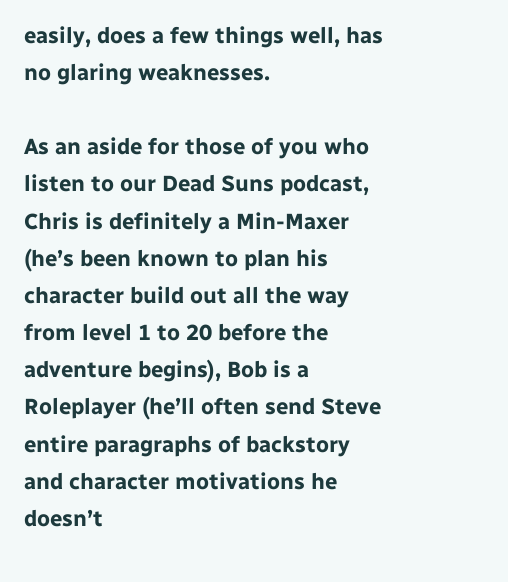easily, does a few things well, has no glaring weaknesses.

As an aside for those of you who listen to our Dead Suns podcast, Chris is definitely a Min-Maxer (he’s been known to plan his character build out all the way from level 1 to 20 before the adventure begins), Bob is a Roleplayer (he’ll often send Steve entire paragraphs of backstory and character motivations he doesn’t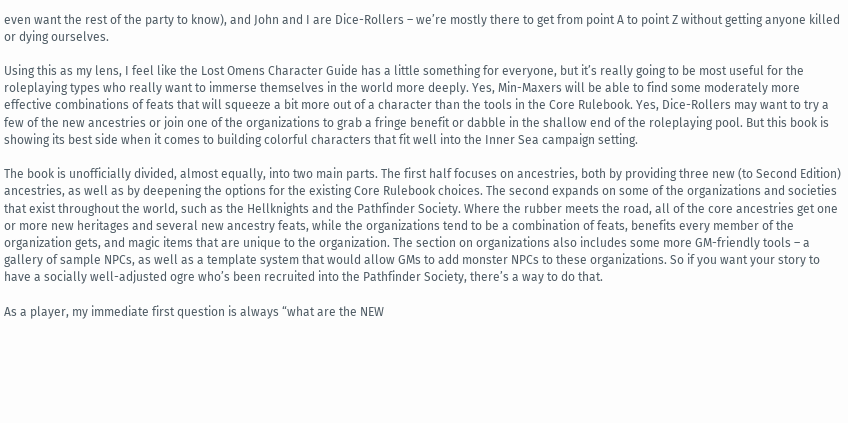even want the rest of the party to know), and John and I are Dice-Rollers – we’re mostly there to get from point A to point Z without getting anyone killed or dying ourselves.

Using this as my lens, I feel like the Lost Omens Character Guide has a little something for everyone, but it’s really going to be most useful for the roleplaying types who really want to immerse themselves in the world more deeply. Yes, Min-Maxers will be able to find some moderately more effective combinations of feats that will squeeze a bit more out of a character than the tools in the Core Rulebook. Yes, Dice-Rollers may want to try a few of the new ancestries or join one of the organizations to grab a fringe benefit or dabble in the shallow end of the roleplaying pool. But this book is showing its best side when it comes to building colorful characters that fit well into the Inner Sea campaign setting.

The book is unofficially divided, almost equally, into two main parts. The first half focuses on ancestries, both by providing three new (to Second Edition) ancestries, as well as by deepening the options for the existing Core Rulebook choices. The second expands on some of the organizations and societies that exist throughout the world, such as the Hellknights and the Pathfinder Society. Where the rubber meets the road, all of the core ancestries get one or more new heritages and several new ancestry feats, while the organizations tend to be a combination of feats, benefits every member of the organization gets, and magic items that are unique to the organization. The section on organizations also includes some more GM-friendly tools – a gallery of sample NPCs, as well as a template system that would allow GMs to add monster NPCs to these organizations. So if you want your story to have a socially well-adjusted ogre who’s been recruited into the Pathfinder Society, there’s a way to do that.

As a player, my immediate first question is always “what are the NEW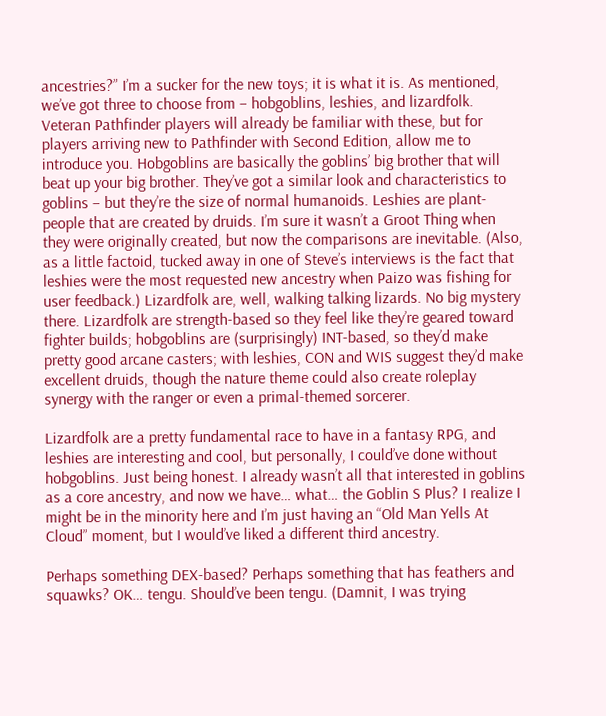ancestries?” I’m a sucker for the new toys; it is what it is. As mentioned, we’ve got three to choose from – hobgoblins, leshies, and lizardfolk. Veteran Pathfinder players will already be familiar with these, but for players arriving new to Pathfinder with Second Edition, allow me to introduce you. Hobgoblins are basically the goblins’ big brother that will beat up your big brother. They’ve got a similar look and characteristics to goblins – but they’re the size of normal humanoids. Leshies are plant-people that are created by druids. I’m sure it wasn’t a Groot Thing when they were originally created, but now the comparisons are inevitable. (Also, as a little factoid, tucked away in one of Steve’s interviews is the fact that leshies were the most requested new ancestry when Paizo was fishing for user feedback.) Lizardfolk are, well, walking talking lizards. No big mystery there. Lizardfolk are strength-based so they feel like they’re geared toward fighter builds; hobgoblins are (surprisingly) INT-based, so they’d make pretty good arcane casters; with leshies, CON and WIS suggest they’d make excellent druids, though the nature theme could also create roleplay synergy with the ranger or even a primal-themed sorcerer.

Lizardfolk are a pretty fundamental race to have in a fantasy RPG, and leshies are interesting and cool, but personally, I could’ve done without hobgoblins. Just being honest. I already wasn’t all that interested in goblins as a core ancestry, and now we have… what… the Goblin S Plus? I realize I might be in the minority here and I’m just having an “Old Man Yells At Cloud” moment, but I would’ve liked a different third ancestry.

Perhaps something DEX-based? Perhaps something that has feathers and squawks? OK… tengu. Should’ve been tengu. (Damnit, I was trying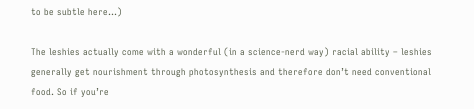to be subtle here…)

The leshies actually come with a wonderful (in a science-nerd way) racial ability – leshies generally get nourishment through photosynthesis and therefore don’t need conventional food. So if you’re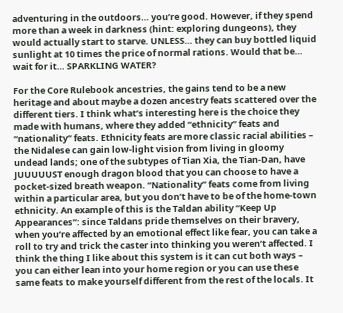adventuring in the outdoors… you’re good. However, if they spend more than a week in darkness (hint: exploring dungeons), they would actually start to starve. UNLESS… they can buy bottled liquid sunlight at 10 times the price of normal rations. Would that be… wait for it… SPARKLING WATER?

For the Core Rulebook ancestries, the gains tend to be a new heritage and about maybe a dozen ancestry feats scattered over the different tiers. I think what’s interesting here is the choice they made with humans, where they added “ethnicity” feats and “nationality” feats. Ethnicity feats are more classic racial abilities – the Nidalese can gain low-light vision from living in gloomy undead lands; one of the subtypes of Tian Xia, the Tian-Dan, have JUUUUUST enough dragon blood that you can choose to have a pocket-sized breath weapon. “Nationality” feats come from living within a particular area, but you don’t have to be of the home-town ethnicity. An example of this is the Taldan ability “Keep Up Appearances”: since Taldans pride themselves on their bravery, when you’re affected by an emotional effect like fear, you can take a roll to try and trick the caster into thinking you weren’t affected. I think the thing I like about this system is it can cut both ways – you can either lean into your home region or you can use these same feats to make yourself different from the rest of the locals. It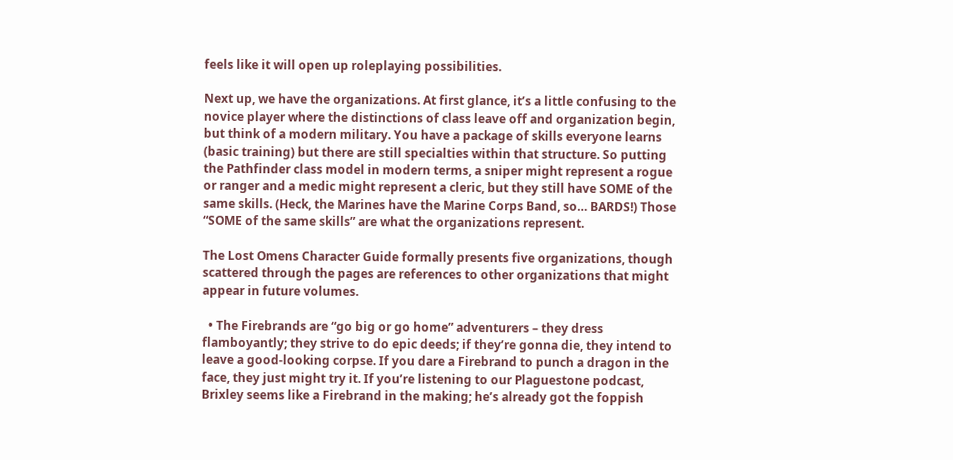feels like it will open up roleplaying possibilities.

Next up, we have the organizations. At first glance, it’s a little confusing to the novice player where the distinctions of class leave off and organization begin, but think of a modern military. You have a package of skills everyone learns (basic training) but there are still specialties within that structure. So putting the Pathfinder class model in modern terms, a sniper might represent a rogue or ranger and a medic might represent a cleric, but they still have SOME of the same skills. (Heck, the Marines have the Marine Corps Band, so… BARDS!) Those “SOME of the same skills” are what the organizations represent.

The Lost Omens Character Guide formally presents five organizations, though scattered through the pages are references to other organizations that might appear in future volumes.

  • The Firebrands are “go big or go home” adventurers – they dress flamboyantly; they strive to do epic deeds; if they’re gonna die, they intend to leave a good-looking corpse. If you dare a Firebrand to punch a dragon in the face, they just might try it. If you’re listening to our Plaguestone podcast, Brixley seems like a Firebrand in the making; he’s already got the foppish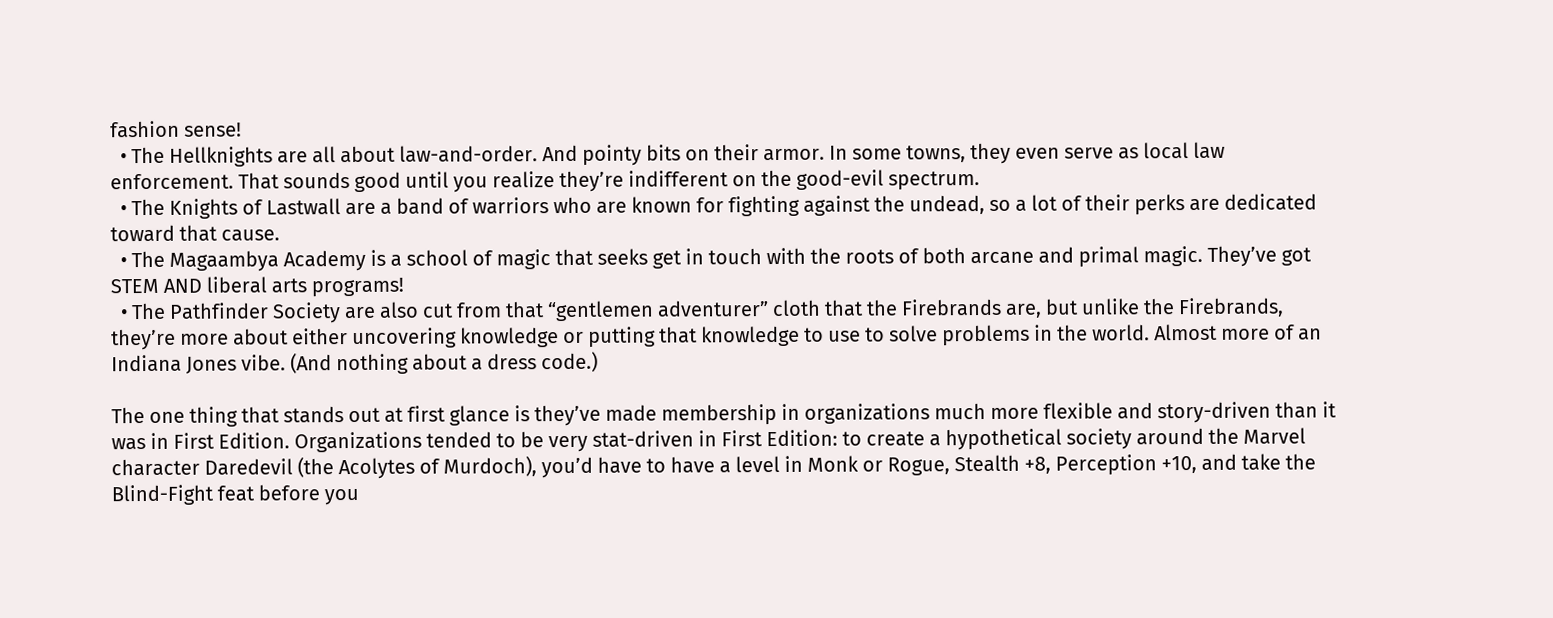fashion sense!
  • The Hellknights are all about law-and-order. And pointy bits on their armor. In some towns, they even serve as local law enforcement. That sounds good until you realize they’re indifferent on the good-evil spectrum.
  • The Knights of Lastwall are a band of warriors who are known for fighting against the undead, so a lot of their perks are dedicated toward that cause.
  • The Magaambya Academy is a school of magic that seeks get in touch with the roots of both arcane and primal magic. They’ve got STEM AND liberal arts programs!
  • The Pathfinder Society are also cut from that “gentlemen adventurer” cloth that the Firebrands are, but unlike the Firebrands, they’re more about either uncovering knowledge or putting that knowledge to use to solve problems in the world. Almost more of an Indiana Jones vibe. (And nothing about a dress code.)

The one thing that stands out at first glance is they’ve made membership in organizations much more flexible and story-driven than it was in First Edition. Organizations tended to be very stat-driven in First Edition: to create a hypothetical society around the Marvel character Daredevil (the Acolytes of Murdoch), you’d have to have a level in Monk or Rogue, Stealth +8, Perception +10, and take the Blind-Fight feat before you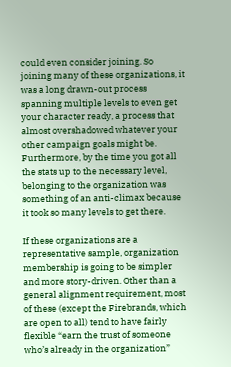could even consider joining. So joining many of these organizations, it was a long drawn-out process spanning multiple levels to even get your character ready, a process that almost overshadowed whatever your other campaign goals might be. Furthermore, by the time you got all the stats up to the necessary level, belonging to the organization was something of an anti-climax because it took so many levels to get there.

If these organizations are a representative sample, organization membership is going to be simpler and more story-driven. Other than a general alignment requirement, most of these (except the Firebrands, which are open to all) tend to have fairly flexible “earn the trust of someone who’s already in the organization”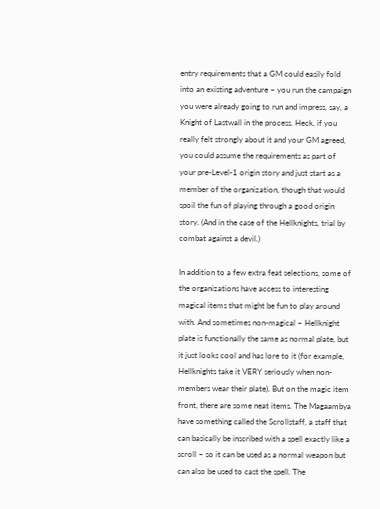entry requirements that a GM could easily fold into an existing adventure – you run the campaign you were already going to run and impress, say, a Knight of Lastwall in the process. Heck, if you really felt strongly about it and your GM agreed, you could assume the requirements as part of your pre-Level-1 origin story and just start as a member of the organization, though that would spoil the fun of playing through a good origin story. (And in the case of the Hellknights, trial by combat against a devil.)

In addition to a few extra feat selections, some of the organizations have access to interesting magical items that might be fun to play around with. And sometimes non-magical – Hellknight plate is functionally the same as normal plate, but it just looks cool and has lore to it (for example, Hellknights take it VERY seriously when non-members wear their plate). But on the magic item front, there are some neat items. The Magaambya have something called the Scrollstaff, a staff that can basically be inscribed with a spell exactly like a scroll – so it can be used as a normal weapon but can also be used to cast the spell. The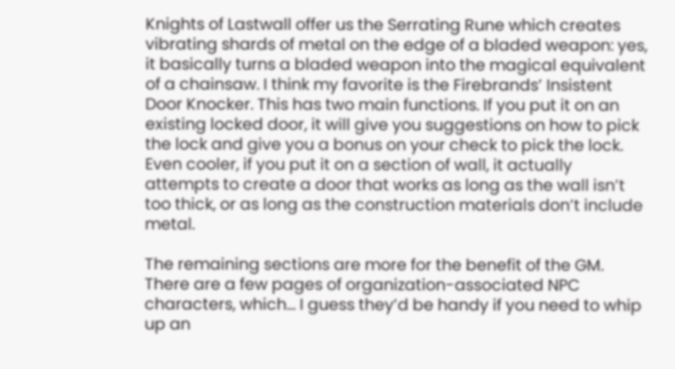Knights of Lastwall offer us the Serrating Rune which creates vibrating shards of metal on the edge of a bladed weapon: yes, it basically turns a bladed weapon into the magical equivalent of a chainsaw. I think my favorite is the Firebrands’ Insistent Door Knocker. This has two main functions. If you put it on an existing locked door, it will give you suggestions on how to pick the lock and give you a bonus on your check to pick the lock. Even cooler, if you put it on a section of wall, it actually attempts to create a door that works as long as the wall isn’t too thick, or as long as the construction materials don’t include metal.

The remaining sections are more for the benefit of the GM. There are a few pages of organization-associated NPC characters, which… I guess they’d be handy if you need to whip up an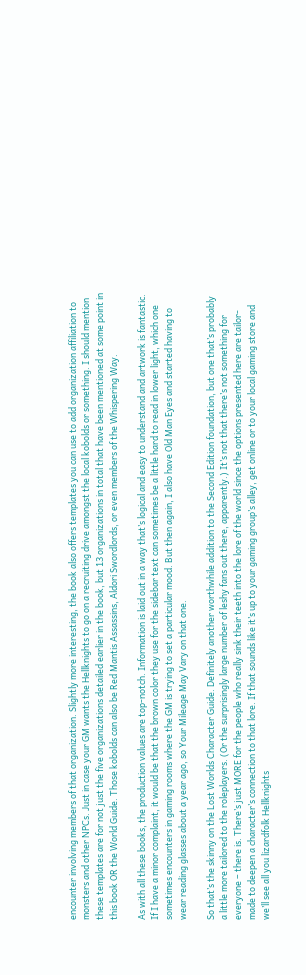encounter involving members of that organization. Slightly more interesting, the book also offers templates you can use to add organization affiliation to monsters and other NPCs. Just in case your GM wants the Hellknights to go on a recruiting drive amongst the local kobolds or something. I should mention these templates are for not just the five organizations detailed earlier in the book, but 13 organizations in total that have been mentioned at some point in this book OR the World Guide. Those kobolds can also be Red Mantis Assassins, Aldori Swordlords, or even members of the Whispering Way.

As with all these books, the production values are top-notch. Information is laid out in a way that’s logical and easy to understand and artwork is fantastic. If I have a minor complaint, it would be that the brown color they use for the sidebar text can sometimes be a little hard to read in lower light, which one sometimes encounters in gaming rooms where the GM is trying to set a particular mood. But then again, I also have Old Man Eyes and started having to wear reading glasses about a year ago, so Your Mileage May Vary on that one.

So that’s the skinny on the Lost Worlds Character Guide. Definitely another worthwhile addition to the Second Edition foundation, but one that’s probably a little more tailored to the roleplayers. (Or the surprisingly large number of leshy fans out there, apparently.) It’s not that there’s not something for everyone – there is. There’s just MORE for the people who really sink their teeth into the lore of the world since the options presented here are tailor-made to deepen a character’s connection to that lore. If that sounds like it’s up to your gaming group’s alley, get online or to your local gaming store and we’ll see all you lizardfolk Hellknights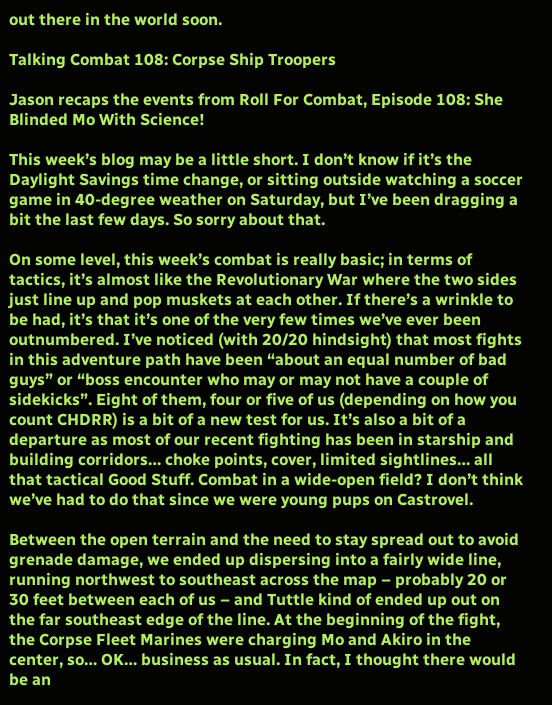out there in the world soon.

Talking Combat 108: Corpse Ship Troopers

Jason recaps the events from Roll For Combat, Episode 108: She Blinded Mo With Science!

This week’s blog may be a little short. I don’t know if it’s the Daylight Savings time change, or sitting outside watching a soccer game in 40-degree weather on Saturday, but I’ve been dragging a bit the last few days. So sorry about that.

On some level, this week’s combat is really basic; in terms of tactics, it’s almost like the Revolutionary War where the two sides just line up and pop muskets at each other. If there’s a wrinkle to be had, it’s that it’s one of the very few times we’ve ever been outnumbered. I’ve noticed (with 20/20 hindsight) that most fights in this adventure path have been “about an equal number of bad guys” or “boss encounter who may or may not have a couple of sidekicks”. Eight of them, four or five of us (depending on how you count CHDRR) is a bit of a new test for us. It’s also a bit of a departure as most of our recent fighting has been in starship and building corridors… choke points, cover, limited sightlines… all that tactical Good Stuff. Combat in a wide-open field? I don’t think we’ve had to do that since we were young pups on Castrovel.

Between the open terrain and the need to stay spread out to avoid grenade damage, we ended up dispersing into a fairly wide line, running northwest to southeast across the map – probably 20 or 30 feet between each of us – and Tuttle kind of ended up out on the far southeast edge of the line. At the beginning of the fight, the Corpse Fleet Marines were charging Mo and Akiro in the center, so… OK… business as usual. In fact, I thought there would be an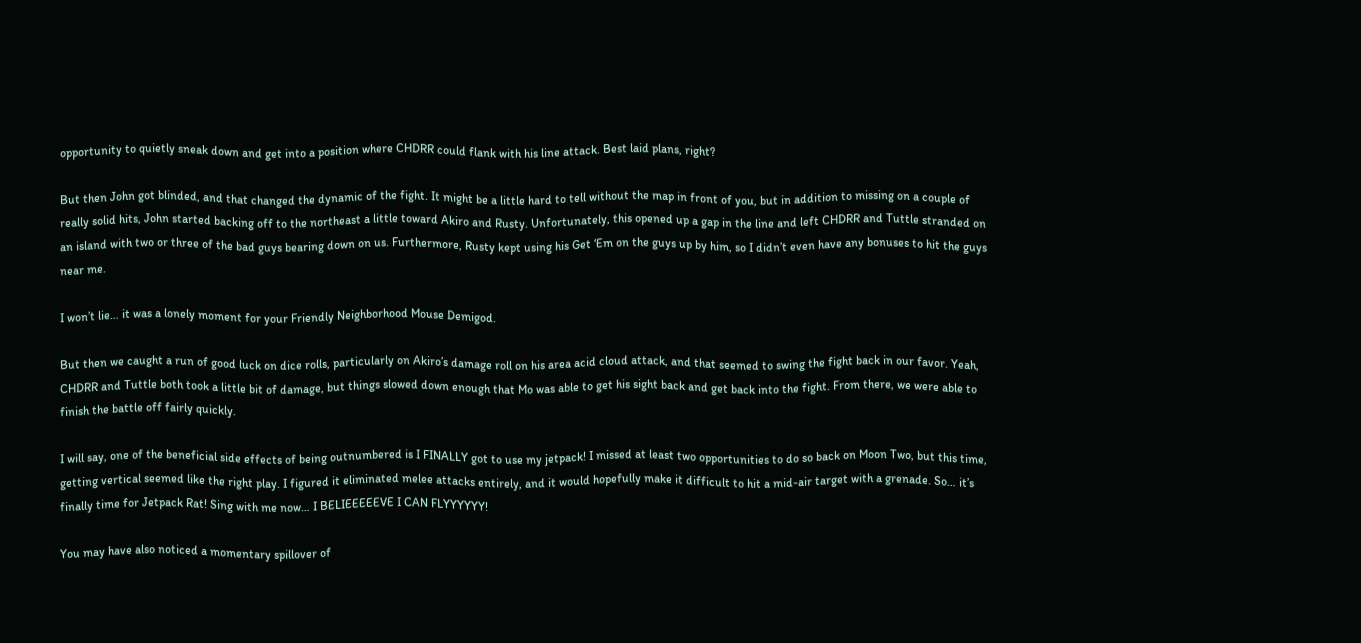opportunity to quietly sneak down and get into a position where CHDRR could flank with his line attack. Best laid plans, right?

But then John got blinded, and that changed the dynamic of the fight. It might be a little hard to tell without the map in front of you, but in addition to missing on a couple of really solid hits, John started backing off to the northeast a little toward Akiro and Rusty. Unfortunately, this opened up a gap in the line and left CHDRR and Tuttle stranded on an island with two or three of the bad guys bearing down on us. Furthermore, Rusty kept using his Get ‘Em on the guys up by him, so I didn’t even have any bonuses to hit the guys near me.

I won’t lie… it was a lonely moment for your Friendly Neighborhood Mouse Demigod.

But then we caught a run of good luck on dice rolls, particularly on Akiro’s damage roll on his area acid cloud attack, and that seemed to swing the fight back in our favor. Yeah, CHDRR and Tuttle both took a little bit of damage, but things slowed down enough that Mo was able to get his sight back and get back into the fight. From there, we were able to finish the battle off fairly quickly.

I will say, one of the beneficial side effects of being outnumbered is I FINALLY got to use my jetpack! I missed at least two opportunities to do so back on Moon Two, but this time, getting vertical seemed like the right play. I figured it eliminated melee attacks entirely, and it would hopefully make it difficult to hit a mid-air target with a grenade. So… it’s finally time for Jetpack Rat! Sing with me now… I BELIEEEEEVE I CAN FLYYYYYY!

You may have also noticed a momentary spillover of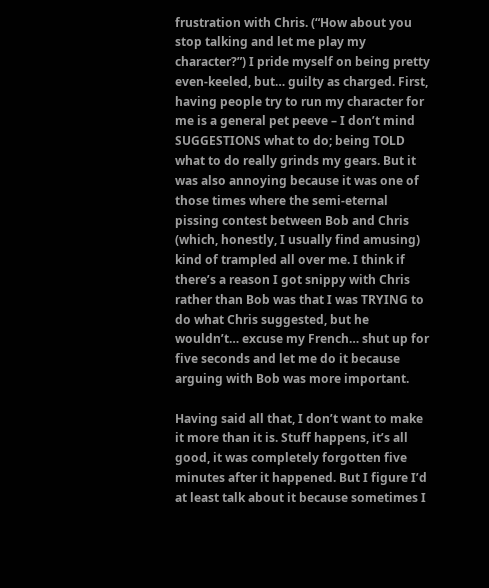frustration with Chris. (“How about you stop talking and let me play my character?”) I pride myself on being pretty even-keeled, but… guilty as charged. First, having people try to run my character for me is a general pet peeve – I don’t mind SUGGESTIONS what to do; being TOLD what to do really grinds my gears. But it was also annoying because it was one of those times where the semi-eternal pissing contest between Bob and Chris (which, honestly, I usually find amusing) kind of trampled all over me. I think if there’s a reason I got snippy with Chris rather than Bob was that I was TRYING to do what Chris suggested, but he wouldn’t… excuse my French… shut up for five seconds and let me do it because arguing with Bob was more important.

Having said all that, I don’t want to make it more than it is. Stuff happens, it’s all good, it was completely forgotten five minutes after it happened. But I figure I’d at least talk about it because sometimes I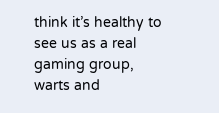think it’s healthy to see us as a real gaming group, warts and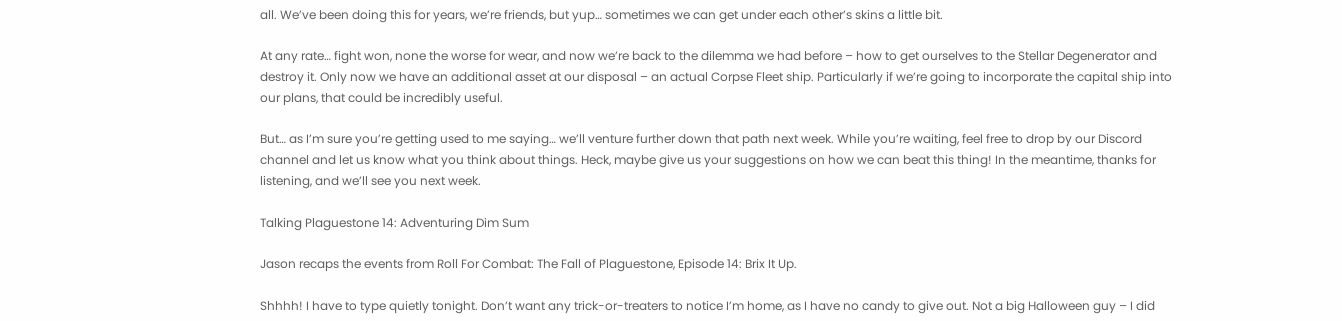all. We’ve been doing this for years, we’re friends, but yup… sometimes we can get under each other’s skins a little bit.

At any rate… fight won, none the worse for wear, and now we’re back to the dilemma we had before – how to get ourselves to the Stellar Degenerator and destroy it. Only now we have an additional asset at our disposal – an actual Corpse Fleet ship. Particularly if we’re going to incorporate the capital ship into our plans, that could be incredibly useful.

But… as I’m sure you’re getting used to me saying… we’ll venture further down that path next week. While you’re waiting, feel free to drop by our Discord channel and let us know what you think about things. Heck, maybe give us your suggestions on how we can beat this thing! In the meantime, thanks for listening, and we’ll see you next week.

Talking Plaguestone 14: Adventuring Dim Sum

Jason recaps the events from Roll For Combat: The Fall of Plaguestone, Episode 14: Brix It Up.

Shhhh! I have to type quietly tonight. Don’t want any trick-or-treaters to notice I’m home, as I have no candy to give out. Not a big Halloween guy – I did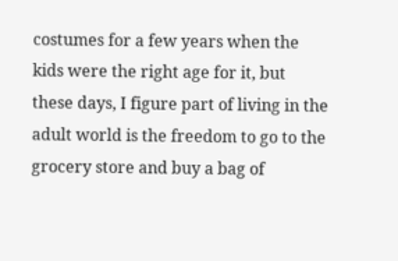costumes for a few years when the kids were the right age for it, but these days, I figure part of living in the adult world is the freedom to go to the grocery store and buy a bag of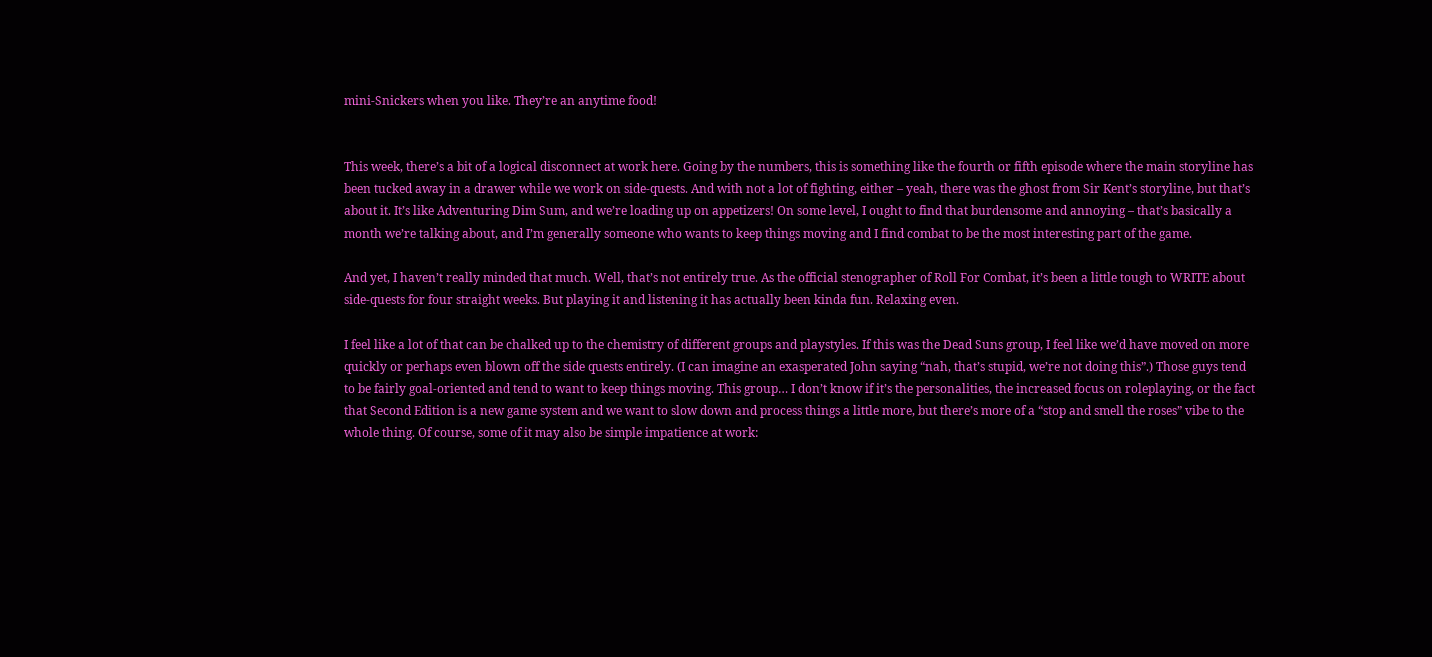mini-Snickers when you like. They’re an anytime food!


This week, there’s a bit of a logical disconnect at work here. Going by the numbers, this is something like the fourth or fifth episode where the main storyline has been tucked away in a drawer while we work on side-quests. And with not a lot of fighting, either – yeah, there was the ghost from Sir Kent’s storyline, but that’s about it. It’s like Adventuring Dim Sum, and we’re loading up on appetizers! On some level, I ought to find that burdensome and annoying – that’s basically a month we’re talking about, and I’m generally someone who wants to keep things moving and I find combat to be the most interesting part of the game.

And yet, I haven’t really minded that much. Well, that’s not entirely true. As the official stenographer of Roll For Combat, it’s been a little tough to WRITE about side-quests for four straight weeks. But playing it and listening it has actually been kinda fun. Relaxing even.

I feel like a lot of that can be chalked up to the chemistry of different groups and playstyles. If this was the Dead Suns group, I feel like we’d have moved on more quickly or perhaps even blown off the side quests entirely. (I can imagine an exasperated John saying “nah, that’s stupid, we’re not doing this”.) Those guys tend to be fairly goal-oriented and tend to want to keep things moving. This group… I don’t know if it’s the personalities, the increased focus on roleplaying, or the fact that Second Edition is a new game system and we want to slow down and process things a little more, but there’s more of a “stop and smell the roses” vibe to the whole thing. Of course, some of it may also be simple impatience at work: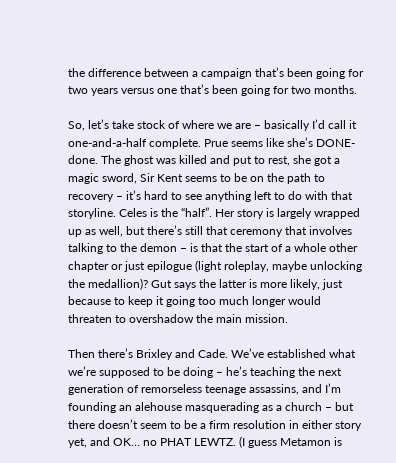the difference between a campaign that’s been going for two years versus one that’s been going for two months.

So, let’s take stock of where we are – basically I’d call it one-and-a-half complete. Prue seems like she’s DONE-done. The ghost was killed and put to rest, she got a magic sword, Sir Kent seems to be on the path to recovery – it’s hard to see anything left to do with that storyline. Celes is the “half”. Her story is largely wrapped up as well, but there’s still that ceremony that involves talking to the demon – is that the start of a whole other chapter or just epilogue (light roleplay, maybe unlocking the medallion)? Gut says the latter is more likely, just because to keep it going too much longer would threaten to overshadow the main mission.

Then there’s Brixley and Cade. We’ve established what we’re supposed to be doing – he’s teaching the next generation of remorseless teenage assassins, and I’m founding an alehouse masquerading as a church – but there doesn’t seem to be a firm resolution in either story yet, and OK… no PHAT LEWTZ. (I guess Metamon is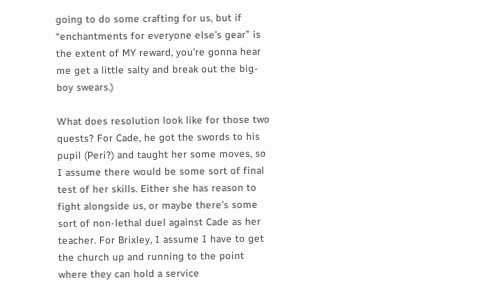going to do some crafting for us, but if “enchantments for everyone else’s gear” is the extent of MY reward, you’re gonna hear me get a little salty and break out the big-boy swears.)

What does resolution look like for those two quests? For Cade, he got the swords to his pupil (Peri?) and taught her some moves, so I assume there would be some sort of final test of her skills. Either she has reason to fight alongside us, or maybe there’s some sort of non-lethal duel against Cade as her teacher. For Brixley, I assume I have to get the church up and running to the point where they can hold a service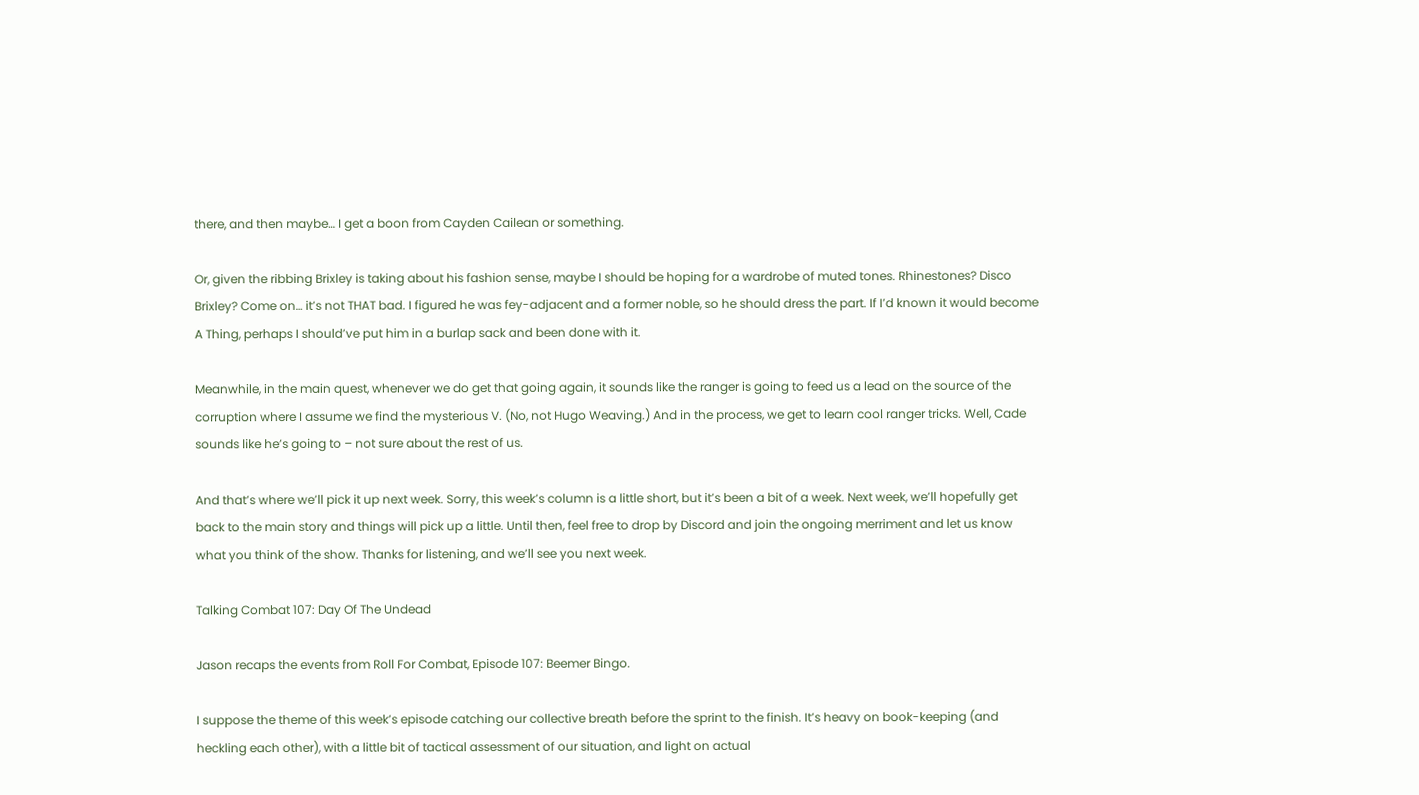there, and then maybe… I get a boon from Cayden Cailean or something.

Or, given the ribbing Brixley is taking about his fashion sense, maybe I should be hoping for a wardrobe of muted tones. Rhinestones? Disco Brixley? Come on… it’s not THAT bad. I figured he was fey-adjacent and a former noble, so he should dress the part. If I’d known it would become A Thing, perhaps I should’ve put him in a burlap sack and been done with it.

Meanwhile, in the main quest, whenever we do get that going again, it sounds like the ranger is going to feed us a lead on the source of the corruption where I assume we find the mysterious V. (No, not Hugo Weaving.) And in the process, we get to learn cool ranger tricks. Well, Cade sounds like he’s going to – not sure about the rest of us.

And that’s where we’ll pick it up next week. Sorry, this week’s column is a little short, but it’s been a bit of a week. Next week, we’ll hopefully get back to the main story and things will pick up a little. Until then, feel free to drop by Discord and join the ongoing merriment and let us know what you think of the show. Thanks for listening, and we’ll see you next week.

Talking Combat 107: Day Of The Undead

Jason recaps the events from Roll For Combat, Episode 107: Beemer Bingo.

I suppose the theme of this week’s episode catching our collective breath before the sprint to the finish. It’s heavy on book-keeping (and heckling each other), with a little bit of tactical assessment of our situation, and light on actual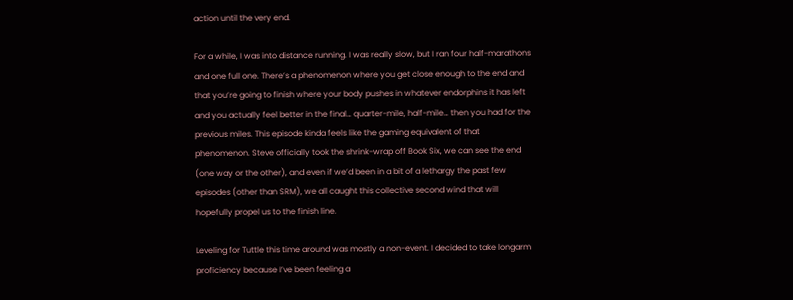action until the very end.

For a while, I was into distance running. I was really slow, but I ran four half-marathons and one full one. There’s a phenomenon where you get close enough to the end and that you’re going to finish where your body pushes in whatever endorphins it has left and you actually feel better in the final… quarter-mile, half-mile… then you had for the previous miles. This episode kinda feels like the gaming equivalent of that phenomenon. Steve officially took the shrink-wrap off Book Six, we can see the end (one way or the other), and even if we’d been in a bit of a lethargy the past few episodes (other than SRM), we all caught this collective second wind that will hopefully propel us to the finish line.

Leveling for Tuttle this time around was mostly a non-event. I decided to take longarm proficiency because I’ve been feeling a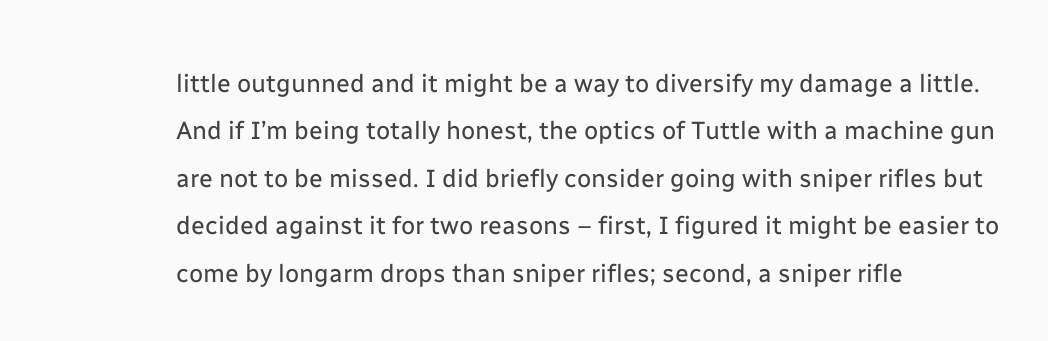little outgunned and it might be a way to diversify my damage a little. And if I’m being totally honest, the optics of Tuttle with a machine gun are not to be missed. I did briefly consider going with sniper rifles but decided against it for two reasons – first, I figured it might be easier to come by longarm drops than sniper rifles; second, a sniper rifle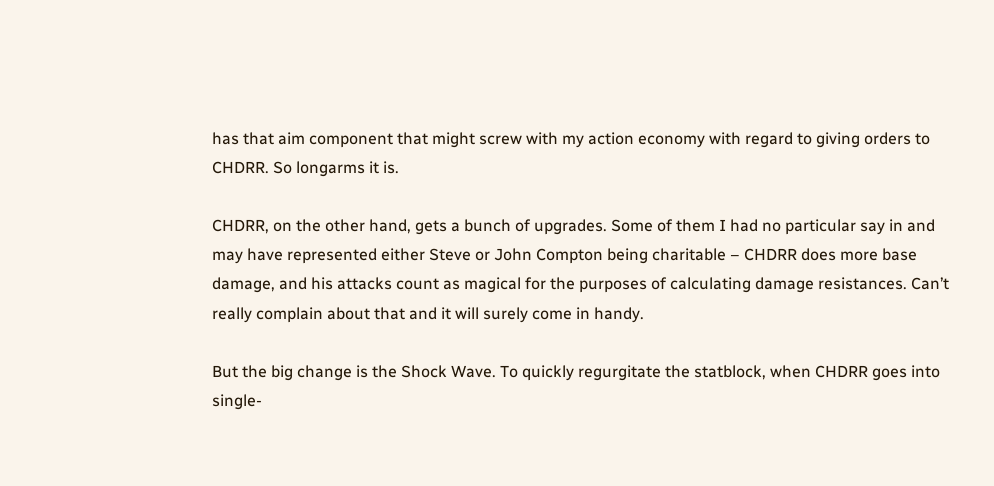has that aim component that might screw with my action economy with regard to giving orders to CHDRR. So longarms it is.

CHDRR, on the other hand, gets a bunch of upgrades. Some of them I had no particular say in and may have represented either Steve or John Compton being charitable – CHDRR does more base damage, and his attacks count as magical for the purposes of calculating damage resistances. Can’t really complain about that and it will surely come in handy.

But the big change is the Shock Wave. To quickly regurgitate the statblock, when CHDRR goes into single-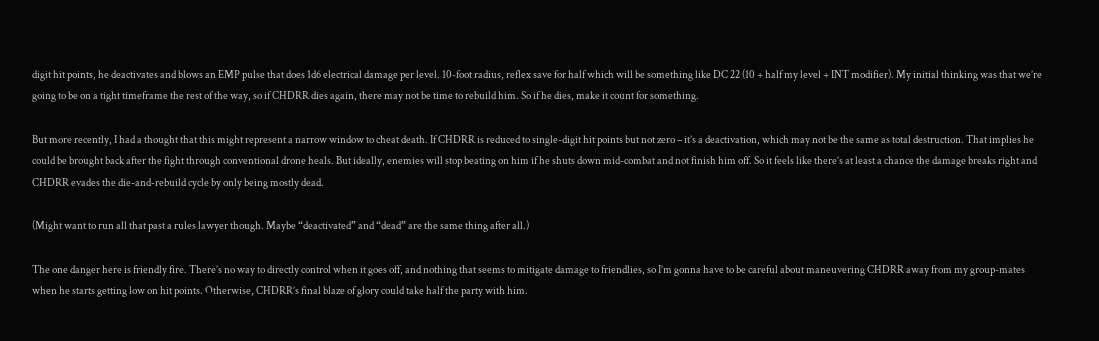digit hit points, he deactivates and blows an EMP pulse that does 1d6 electrical damage per level. 10-foot radius, reflex save for half which will be something like DC 22 (10 + half my level + INT modifier). My initial thinking was that we’re going to be on a tight timeframe the rest of the way, so if CHDRR dies again, there may not be time to rebuild him. So if he dies, make it count for something.

But more recently, I had a thought that this might represent a narrow window to cheat death. If CHDRR is reduced to single-digit hit points but not zero – it’s a deactivation, which may not be the same as total destruction. That implies he could be brought back after the fight through conventional drone heals. But ideally, enemies will stop beating on him if he shuts down mid-combat and not finish him off. So it feels like there’s at least a chance the damage breaks right and CHDRR evades the die-and-rebuild cycle by only being mostly dead.

(Might want to run all that past a rules lawyer though. Maybe “deactivated” and “dead” are the same thing after all.)

The one danger here is friendly fire. There’s no way to directly control when it goes off, and nothing that seems to mitigate damage to friendlies, so I’m gonna have to be careful about maneuvering CHDRR away from my group-mates when he starts getting low on hit points. Otherwise, CHDRR’s final blaze of glory could take half the party with him.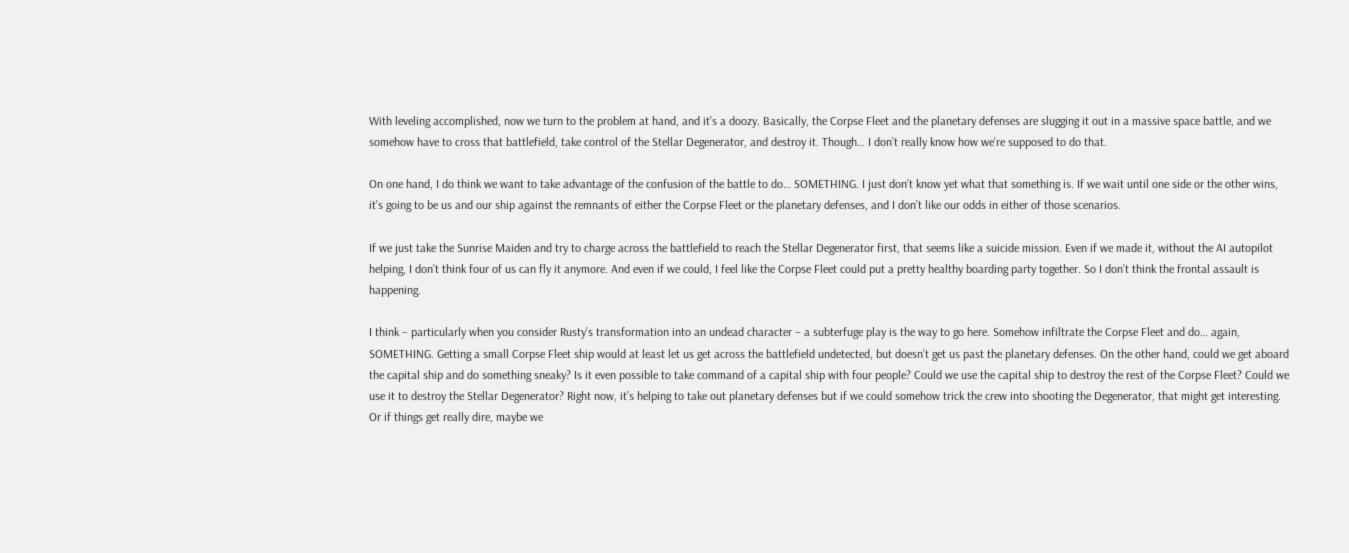With leveling accomplished, now we turn to the problem at hand, and it’s a doozy. Basically, the Corpse Fleet and the planetary defenses are slugging it out in a massive space battle, and we somehow have to cross that battlefield, take control of the Stellar Degenerator, and destroy it. Though… I don’t really know how we’re supposed to do that.

On one hand, I do think we want to take advantage of the confusion of the battle to do… SOMETHING. I just don’t know yet what that something is. If we wait until one side or the other wins, it’s going to be us and our ship against the remnants of either the Corpse Fleet or the planetary defenses, and I don’t like our odds in either of those scenarios.

If we just take the Sunrise Maiden and try to charge across the battlefield to reach the Stellar Degenerator first, that seems like a suicide mission. Even if we made it, without the AI autopilot helping, I don’t think four of us can fly it anymore. And even if we could, I feel like the Corpse Fleet could put a pretty healthy boarding party together. So I don’t think the frontal assault is happening.

I think – particularly when you consider Rusty’s transformation into an undead character – a subterfuge play is the way to go here. Somehow infiltrate the Corpse Fleet and do… again, SOMETHING. Getting a small Corpse Fleet ship would at least let us get across the battlefield undetected, but doesn’t get us past the planetary defenses. On the other hand, could we get aboard the capital ship and do something sneaky? Is it even possible to take command of a capital ship with four people? Could we use the capital ship to destroy the rest of the Corpse Fleet? Could we use it to destroy the Stellar Degenerator? Right now, it’s helping to take out planetary defenses but if we could somehow trick the crew into shooting the Degenerator, that might get interesting. Or if things get really dire, maybe we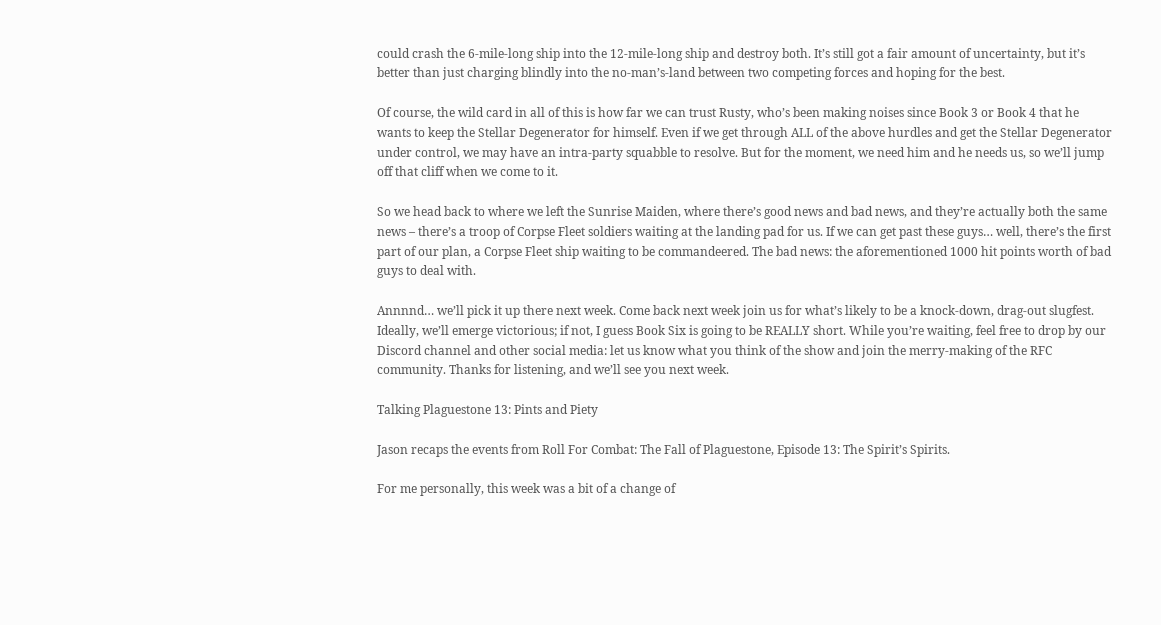could crash the 6-mile-long ship into the 12-mile-long ship and destroy both. It’s still got a fair amount of uncertainty, but it’s better than just charging blindly into the no-man’s-land between two competing forces and hoping for the best.

Of course, the wild card in all of this is how far we can trust Rusty, who’s been making noises since Book 3 or Book 4 that he wants to keep the Stellar Degenerator for himself. Even if we get through ALL of the above hurdles and get the Stellar Degenerator under control, we may have an intra-party squabble to resolve. But for the moment, we need him and he needs us, so we’ll jump off that cliff when we come to it.

So we head back to where we left the Sunrise Maiden, where there’s good news and bad news, and they’re actually both the same news – there’s a troop of Corpse Fleet soldiers waiting at the landing pad for us. If we can get past these guys… well, there’s the first part of our plan, a Corpse Fleet ship waiting to be commandeered. The bad news: the aforementioned 1000 hit points worth of bad guys to deal with.

Annnnd… we’ll pick it up there next week. Come back next week join us for what’s likely to be a knock-down, drag-out slugfest. Ideally, we’ll emerge victorious; if not, I guess Book Six is going to be REALLY short. While you’re waiting, feel free to drop by our Discord channel and other social media: let us know what you think of the show and join the merry-making of the RFC community. Thanks for listening, and we’ll see you next week.

Talking Plaguestone 13: Pints and Piety

Jason recaps the events from Roll For Combat: The Fall of Plaguestone, Episode 13: The Spirit’s Spirits.

For me personally, this week was a bit of a change of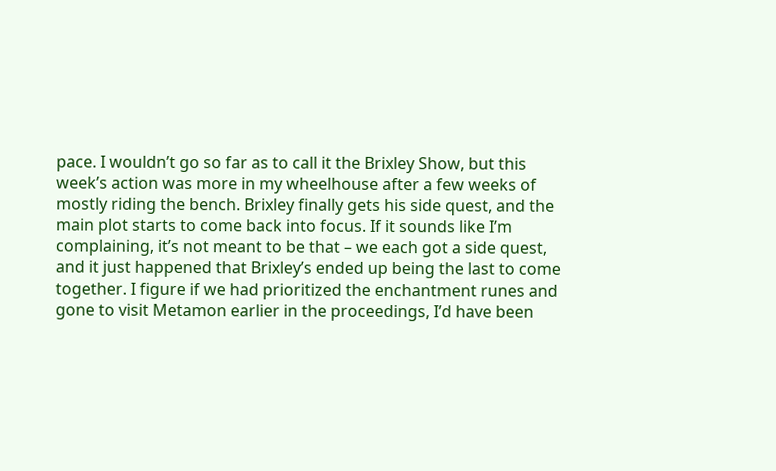pace. I wouldn’t go so far as to call it the Brixley Show, but this week’s action was more in my wheelhouse after a few weeks of mostly riding the bench. Brixley finally gets his side quest, and the main plot starts to come back into focus. If it sounds like I’m complaining, it’s not meant to be that – we each got a side quest, and it just happened that Brixley’s ended up being the last to come together. I figure if we had prioritized the enchantment runes and gone to visit Metamon earlier in the proceedings, I’d have been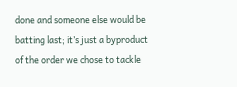done and someone else would be batting last; it’s just a byproduct of the order we chose to tackle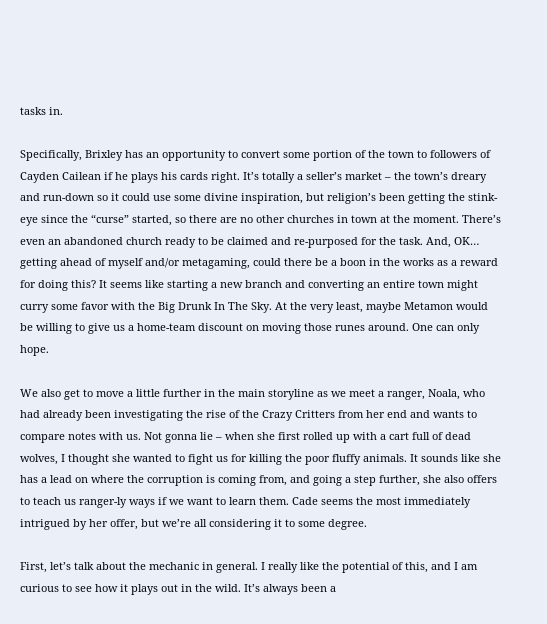tasks in.

Specifically, Brixley has an opportunity to convert some portion of the town to followers of Cayden Cailean if he plays his cards right. It’s totally a seller’s market – the town’s dreary and run-down so it could use some divine inspiration, but religion’s been getting the stink-eye since the “curse” started, so there are no other churches in town at the moment. There’s even an abandoned church ready to be claimed and re-purposed for the task. And, OK… getting ahead of myself and/or metagaming, could there be a boon in the works as a reward for doing this? It seems like starting a new branch and converting an entire town might curry some favor with the Big Drunk In The Sky. At the very least, maybe Metamon would be willing to give us a home-team discount on moving those runes around. One can only hope.

We also get to move a little further in the main storyline as we meet a ranger, Noala, who had already been investigating the rise of the Crazy Critters from her end and wants to compare notes with us. Not gonna lie – when she first rolled up with a cart full of dead wolves, I thought she wanted to fight us for killing the poor fluffy animals. It sounds like she has a lead on where the corruption is coming from, and going a step further, she also offers to teach us ranger-ly ways if we want to learn them. Cade seems the most immediately intrigued by her offer, but we’re all considering it to some degree.

First, let’s talk about the mechanic in general. I really like the potential of this, and I am curious to see how it plays out in the wild. It’s always been a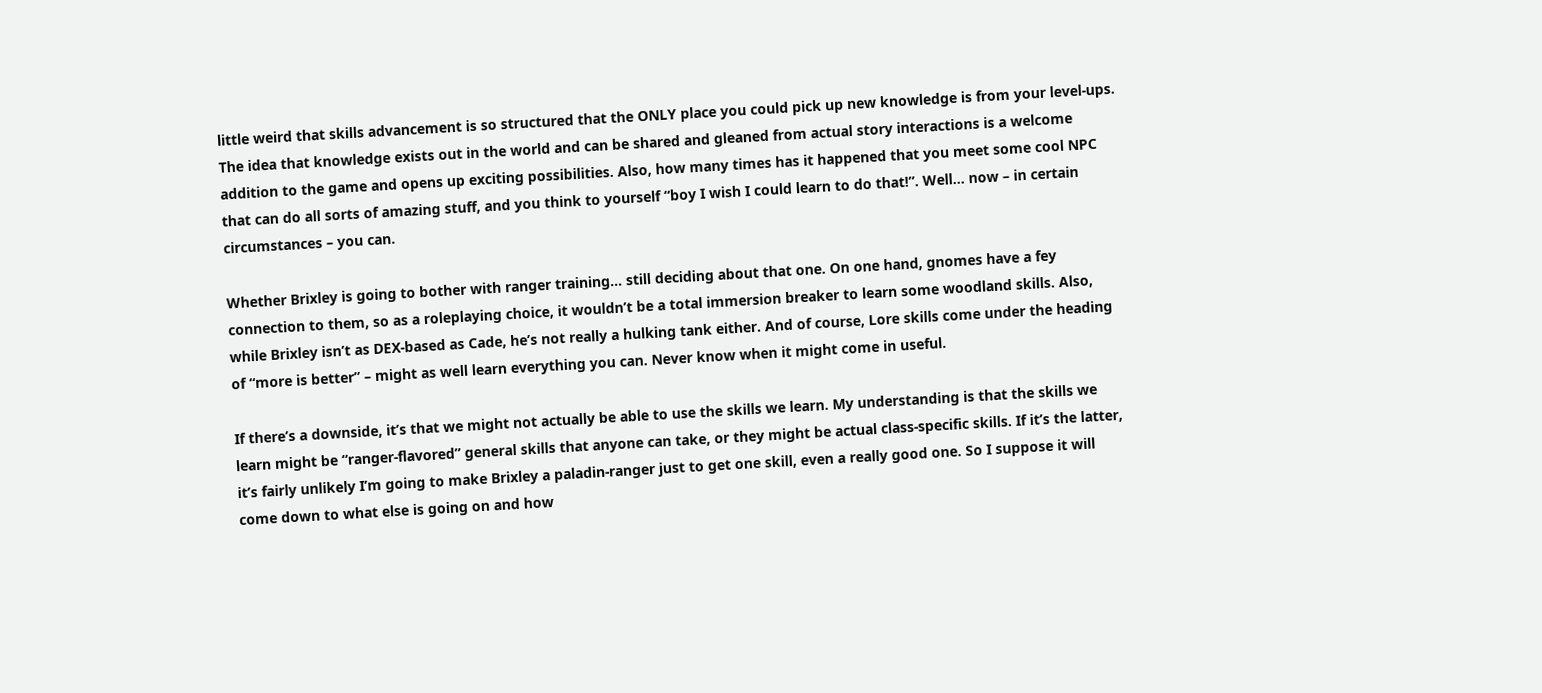little weird that skills advancement is so structured that the ONLY place you could pick up new knowledge is from your level-ups. The idea that knowledge exists out in the world and can be shared and gleaned from actual story interactions is a welcome addition to the game and opens up exciting possibilities. Also, how many times has it happened that you meet some cool NPC that can do all sorts of amazing stuff, and you think to yourself “boy I wish I could learn to do that!”. Well… now – in certain circumstances – you can.

Whether Brixley is going to bother with ranger training… still deciding about that one. On one hand, gnomes have a fey connection to them, so as a roleplaying choice, it wouldn’t be a total immersion breaker to learn some woodland skills. Also, while Brixley isn’t as DEX-based as Cade, he’s not really a hulking tank either. And of course, Lore skills come under the heading of “more is better” – might as well learn everything you can. Never know when it might come in useful.

If there’s a downside, it’s that we might not actually be able to use the skills we learn. My understanding is that the skills we learn might be “ranger-flavored” general skills that anyone can take, or they might be actual class-specific skills. If it’s the latter, it’s fairly unlikely I’m going to make Brixley a paladin-ranger just to get one skill, even a really good one. So I suppose it will come down to what else is going on and how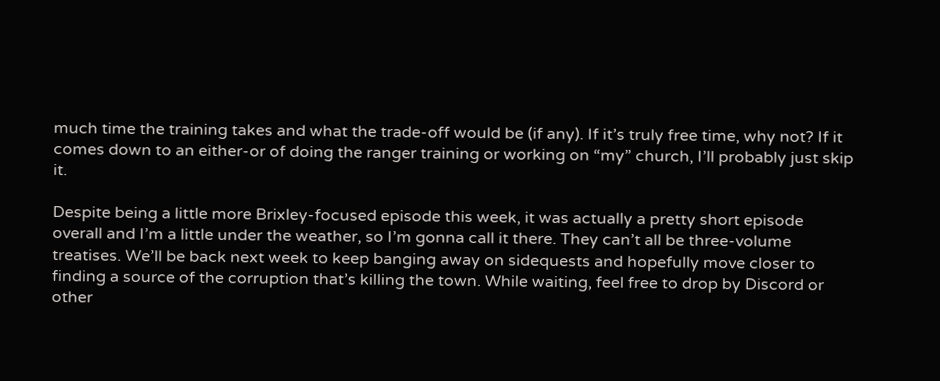much time the training takes and what the trade-off would be (if any). If it’s truly free time, why not? If it comes down to an either-or of doing the ranger training or working on “my” church, I’ll probably just skip it.

Despite being a little more Brixley-focused episode this week, it was actually a pretty short episode overall and I’m a little under the weather, so I’m gonna call it there. They can’t all be three-volume treatises. We’ll be back next week to keep banging away on sidequests and hopefully move closer to finding a source of the corruption that’s killing the town. While waiting, feel free to drop by Discord or other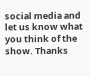social media and let us know what you think of the show. Thanks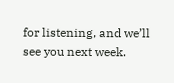for listening, and we’ll see you next week.